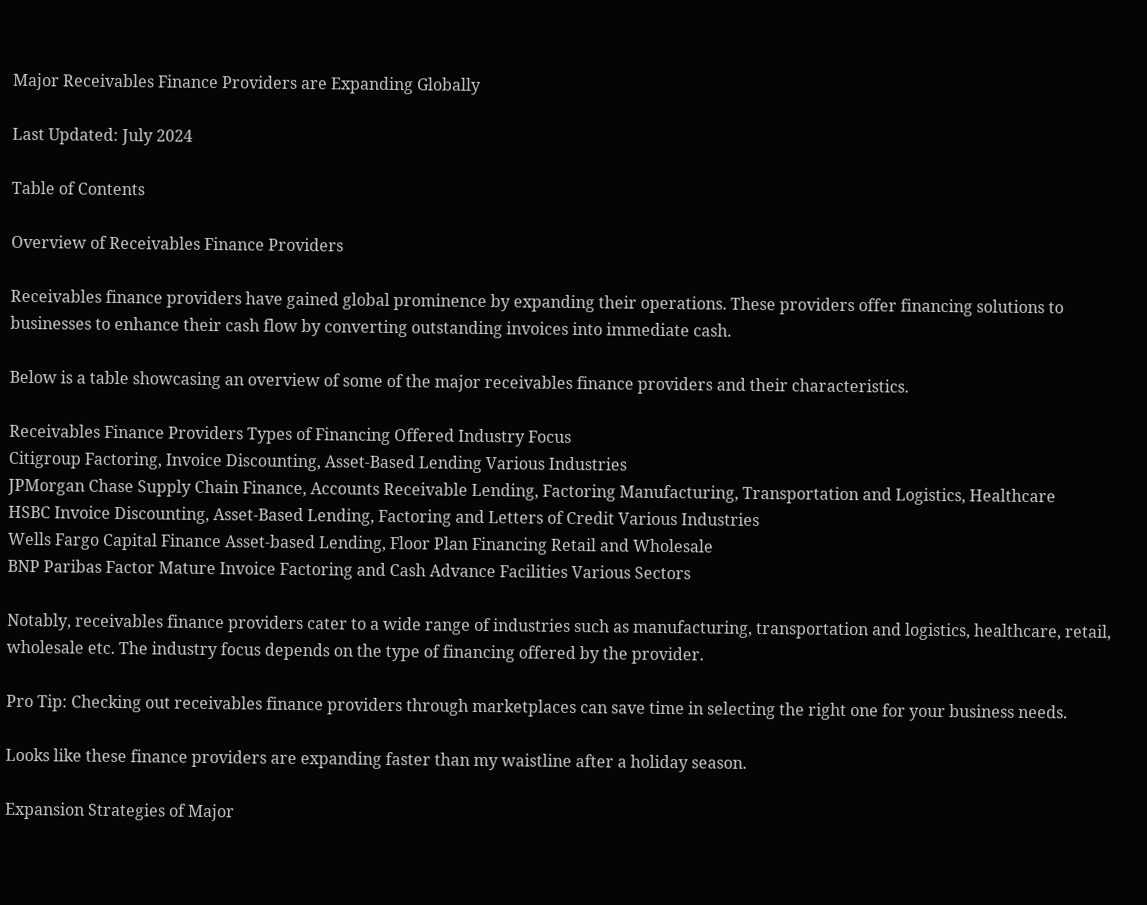Major Receivables Finance Providers are Expanding Globally

Last Updated: July 2024

Table of Contents

Overview of Receivables Finance Providers

Receivables finance providers have gained global prominence by expanding their operations. These providers offer financing solutions to businesses to enhance their cash flow by converting outstanding invoices into immediate cash.

Below is a table showcasing an overview of some of the major receivables finance providers and their characteristics.

Receivables Finance Providers Types of Financing Offered Industry Focus
Citigroup Factoring, Invoice Discounting, Asset-Based Lending Various Industries
JPMorgan Chase Supply Chain Finance, Accounts Receivable Lending, Factoring Manufacturing, Transportation and Logistics, Healthcare
HSBC Invoice Discounting, Asset-Based Lending, Factoring and Letters of Credit Various Industries
Wells Fargo Capital Finance Asset-based Lending, Floor Plan Financing Retail and Wholesale
BNP Paribas Factor Mature Invoice Factoring and Cash Advance Facilities Various Sectors

Notably, receivables finance providers cater to a wide range of industries such as manufacturing, transportation and logistics, healthcare, retail, wholesale etc. The industry focus depends on the type of financing offered by the provider.

Pro Tip: Checking out receivables finance providers through marketplaces can save time in selecting the right one for your business needs.

Looks like these finance providers are expanding faster than my waistline after a holiday season.

Expansion Strategies of Major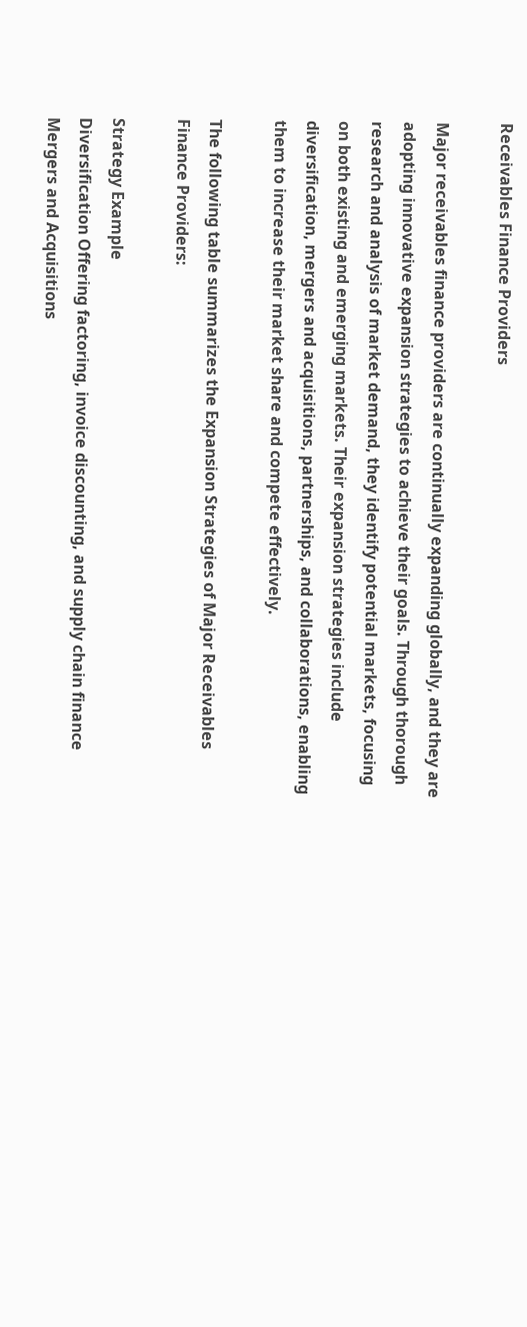Receivables Finance Providers

Major receivables finance providers are continually expanding globally, and they are adopting innovative expansion strategies to achieve their goals. Through thorough research and analysis of market demand, they identify potential markets, focusing on both existing and emerging markets. Their expansion strategies include diversification, mergers and acquisitions, partnerships, and collaborations, enabling them to increase their market share and compete effectively.

The following table summarizes the Expansion Strategies of Major Receivables Finance Providers:

Strategy Example
Diversification Offering factoring, invoice discounting, and supply chain finance
Mergers and Acquisitions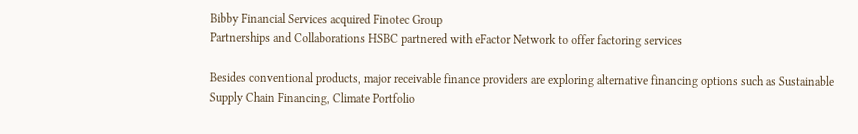Bibby Financial Services acquired Finotec Group
Partnerships and Collaborations HSBC partnered with eFactor Network to offer factoring services

Besides conventional products, major receivable finance providers are exploring alternative financing options such as Sustainable Supply Chain Financing, Climate Portfolio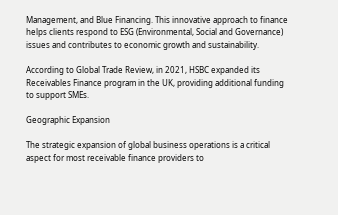Management, and Blue Financing. This innovative approach to finance helps clients respond to ESG (Environmental, Social and Governance) issues and contributes to economic growth and sustainability.

According to Global Trade Review, in 2021, HSBC expanded its Receivables Finance program in the UK, providing additional funding to support SMEs.

Geographic Expansion

The strategic expansion of global business operations is a critical aspect for most receivable finance providers to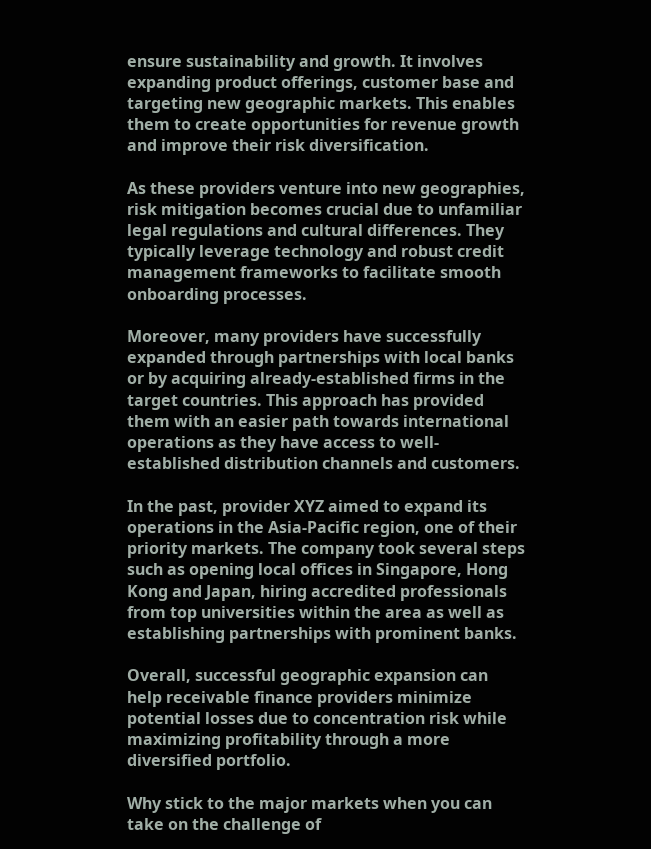ensure sustainability and growth. It involves expanding product offerings, customer base and targeting new geographic markets. This enables them to create opportunities for revenue growth and improve their risk diversification.

As these providers venture into new geographies, risk mitigation becomes crucial due to unfamiliar legal regulations and cultural differences. They typically leverage technology and robust credit management frameworks to facilitate smooth onboarding processes.

Moreover, many providers have successfully expanded through partnerships with local banks or by acquiring already-established firms in the target countries. This approach has provided them with an easier path towards international operations as they have access to well-established distribution channels and customers.

In the past, provider XYZ aimed to expand its operations in the Asia-Pacific region, one of their priority markets. The company took several steps such as opening local offices in Singapore, Hong Kong and Japan, hiring accredited professionals from top universities within the area as well as establishing partnerships with prominent banks.

Overall, successful geographic expansion can help receivable finance providers minimize potential losses due to concentration risk while maximizing profitability through a more diversified portfolio.

Why stick to the major markets when you can take on the challenge of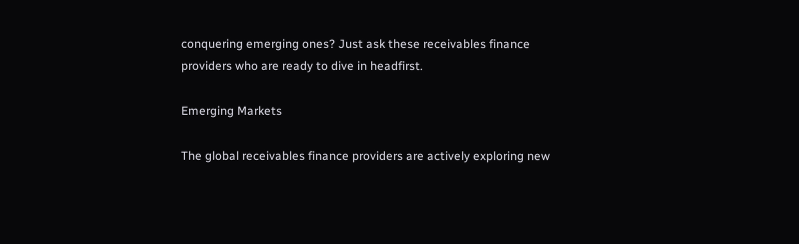conquering emerging ones? Just ask these receivables finance providers who are ready to dive in headfirst.

Emerging Markets

The global receivables finance providers are actively exploring new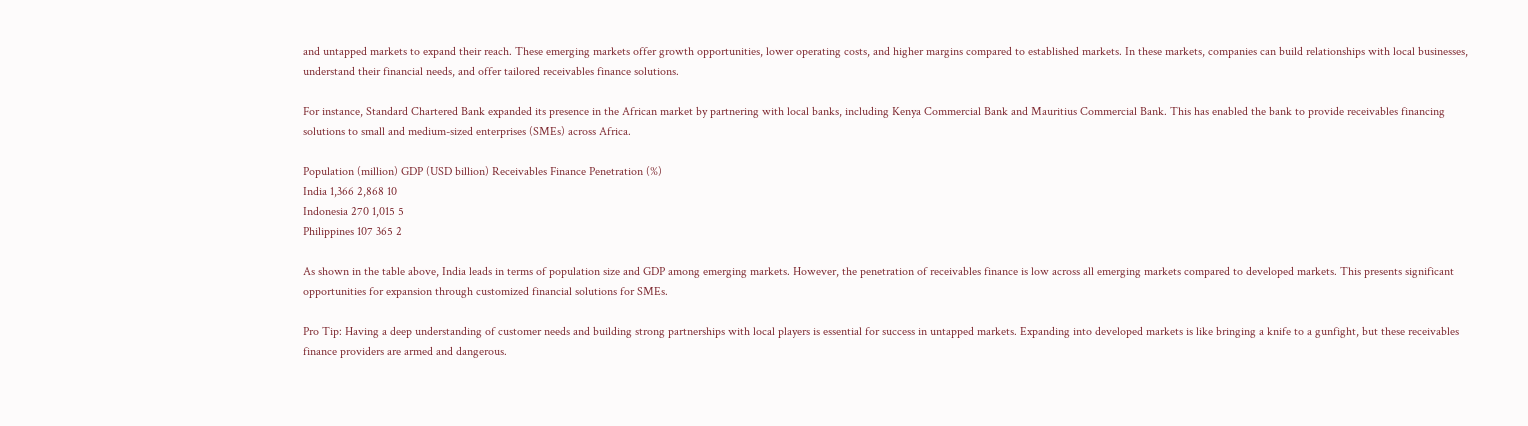and untapped markets to expand their reach. These emerging markets offer growth opportunities, lower operating costs, and higher margins compared to established markets. In these markets, companies can build relationships with local businesses, understand their financial needs, and offer tailored receivables finance solutions.

For instance, Standard Chartered Bank expanded its presence in the African market by partnering with local banks, including Kenya Commercial Bank and Mauritius Commercial Bank. This has enabled the bank to provide receivables financing solutions to small and medium-sized enterprises (SMEs) across Africa.

Population (million) GDP (USD billion) Receivables Finance Penetration (%)
India 1,366 2,868 10
Indonesia 270 1,015 5
Philippines 107 365 2

As shown in the table above, India leads in terms of population size and GDP among emerging markets. However, the penetration of receivables finance is low across all emerging markets compared to developed markets. This presents significant opportunities for expansion through customized financial solutions for SMEs.

Pro Tip: Having a deep understanding of customer needs and building strong partnerships with local players is essential for success in untapped markets. Expanding into developed markets is like bringing a knife to a gunfight, but these receivables finance providers are armed and dangerous.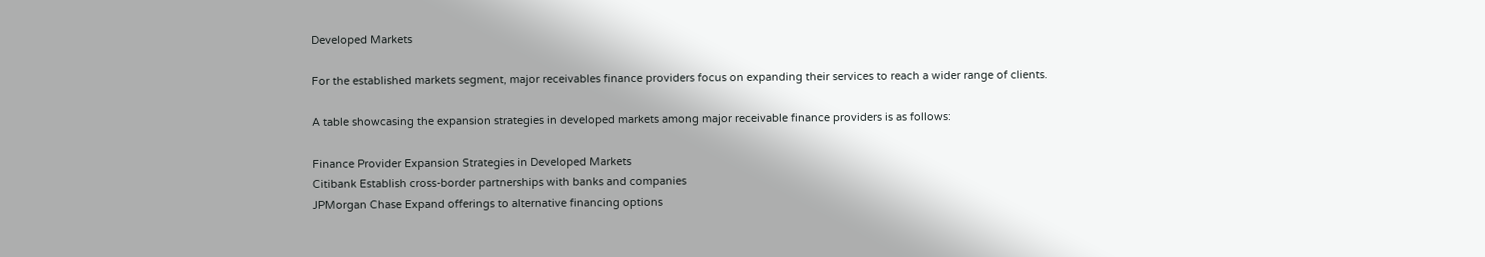Developed Markets

For the established markets segment, major receivables finance providers focus on expanding their services to reach a wider range of clients.

A table showcasing the expansion strategies in developed markets among major receivable finance providers is as follows:

Finance Provider Expansion Strategies in Developed Markets
Citibank Establish cross-border partnerships with banks and companies
JPMorgan Chase Expand offerings to alternative financing options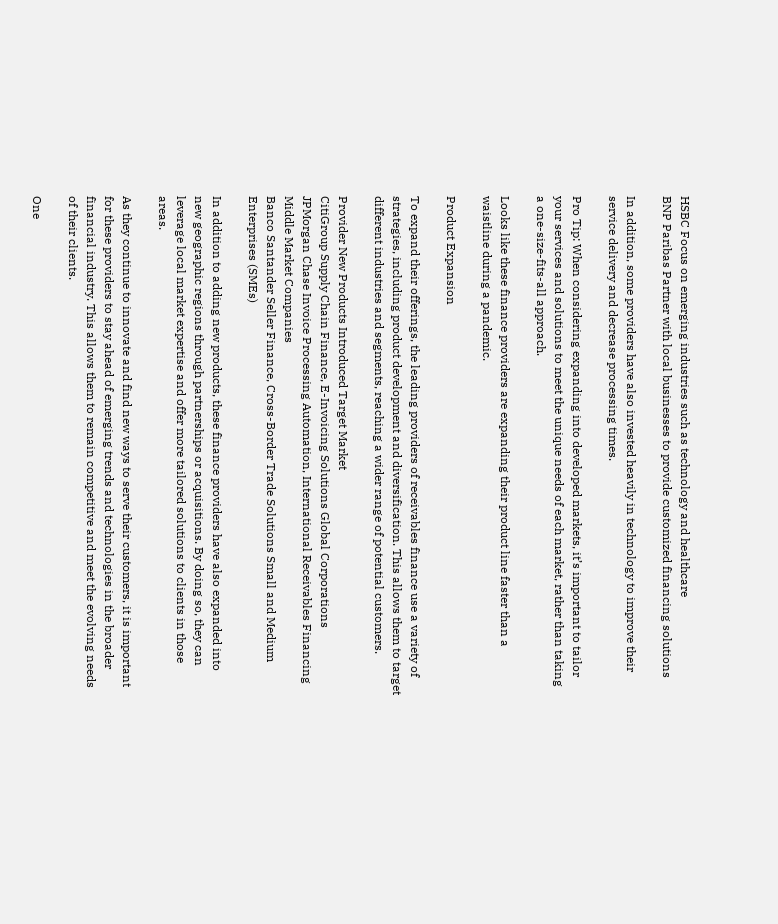HSBC Focus on emerging industries such as technology and healthcare
BNP Paribas Partner with local businesses to provide customized financing solutions

In addition, some providers have also invested heavily in technology to improve their service delivery and decrease processing times.

Pro Tip: When considering expanding into developed markets, it’s important to tailor your services and solutions to meet the unique needs of each market, rather than taking a one-size-fits-all approach.

Looks like these finance providers are expanding their product line faster than a waistline during a pandemic.

Product Expansion

To expand their offerings, the leading providers of receivables finance use a variety of strategies, including product development and diversification. This allows them to target different industries and segments, reaching a wider range of potential customers.

Provider New Products Introduced Target Market
CitiGroup Supply Chain Finance, E-Invoicing Solutions Global Corporations
JPMorgan Chase Invoice Processing Automation, International Receivables Financing Middle Market Companies
Banco Santander Seller Finance, Cross-Border Trade Solutions Small and Medium Enterprises (SMEs)

In addition to adding new products, these finance providers have also expanded into new geographic regions through partnerships or acquisitions. By doing so, they can leverage local market expertise and offer more tailored solutions to clients in those areas.

As they continue to innovate and find new ways to serve their customers, it is important for these providers to stay ahead of emerging trends and technologies in the broader financial industry. This allows them to remain competitive and meet the evolving needs of their clients.

One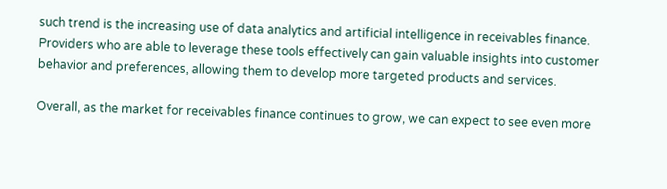such trend is the increasing use of data analytics and artificial intelligence in receivables finance. Providers who are able to leverage these tools effectively can gain valuable insights into customer behavior and preferences, allowing them to develop more targeted products and services.

Overall, as the market for receivables finance continues to grow, we can expect to see even more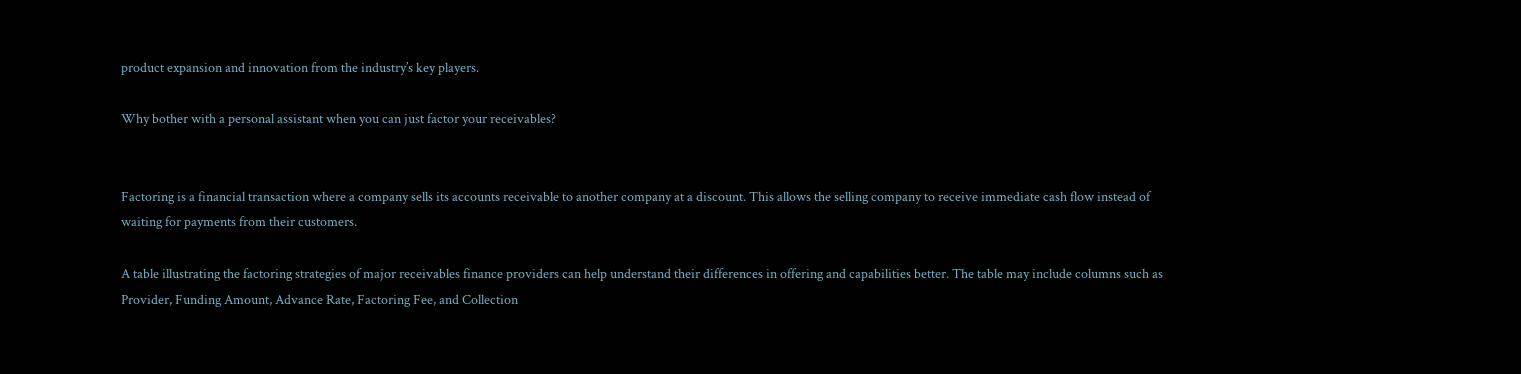product expansion and innovation from the industry’s key players.

Why bother with a personal assistant when you can just factor your receivables?


Factoring is a financial transaction where a company sells its accounts receivable to another company at a discount. This allows the selling company to receive immediate cash flow instead of waiting for payments from their customers.

A table illustrating the factoring strategies of major receivables finance providers can help understand their differences in offering and capabilities better. The table may include columns such as Provider, Funding Amount, Advance Rate, Factoring Fee, and Collection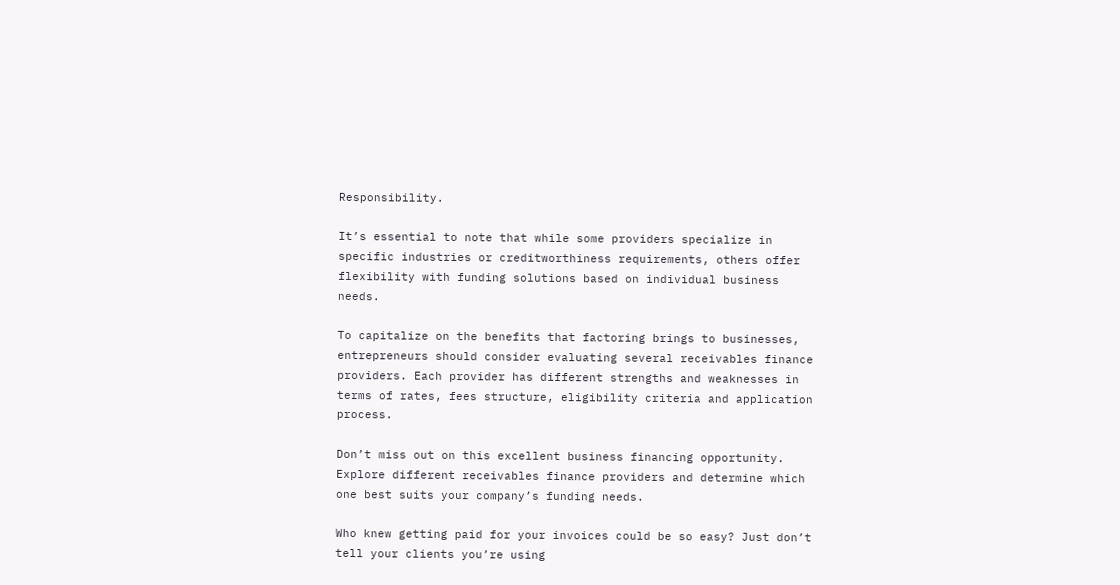Responsibility.

It’s essential to note that while some providers specialize in specific industries or creditworthiness requirements, others offer flexibility with funding solutions based on individual business needs.

To capitalize on the benefits that factoring brings to businesses, entrepreneurs should consider evaluating several receivables finance providers. Each provider has different strengths and weaknesses in terms of rates, fees structure, eligibility criteria and application process.

Don’t miss out on this excellent business financing opportunity. Explore different receivables finance providers and determine which one best suits your company’s funding needs.

Who knew getting paid for your invoices could be so easy? Just don’t tell your clients you’re using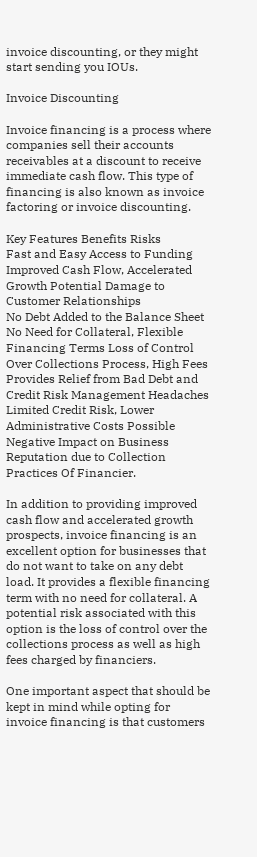invoice discounting, or they might start sending you IOUs.

Invoice Discounting

Invoice financing is a process where companies sell their accounts receivables at a discount to receive immediate cash flow. This type of financing is also known as invoice factoring or invoice discounting.

Key Features Benefits Risks
Fast and Easy Access to Funding Improved Cash Flow, Accelerated Growth Potential Damage to Customer Relationships
No Debt Added to the Balance Sheet No Need for Collateral, Flexible Financing Terms Loss of Control Over Collections Process, High Fees
Provides Relief from Bad Debt and Credit Risk Management Headaches Limited Credit Risk, Lower Administrative Costs Possible Negative Impact on Business Reputation due to Collection Practices Of Financier.

In addition to providing improved cash flow and accelerated growth prospects, invoice financing is an excellent option for businesses that do not want to take on any debt load. It provides a flexible financing term with no need for collateral. A potential risk associated with this option is the loss of control over the collections process as well as high fees charged by financiers.

One important aspect that should be kept in mind while opting for invoice financing is that customers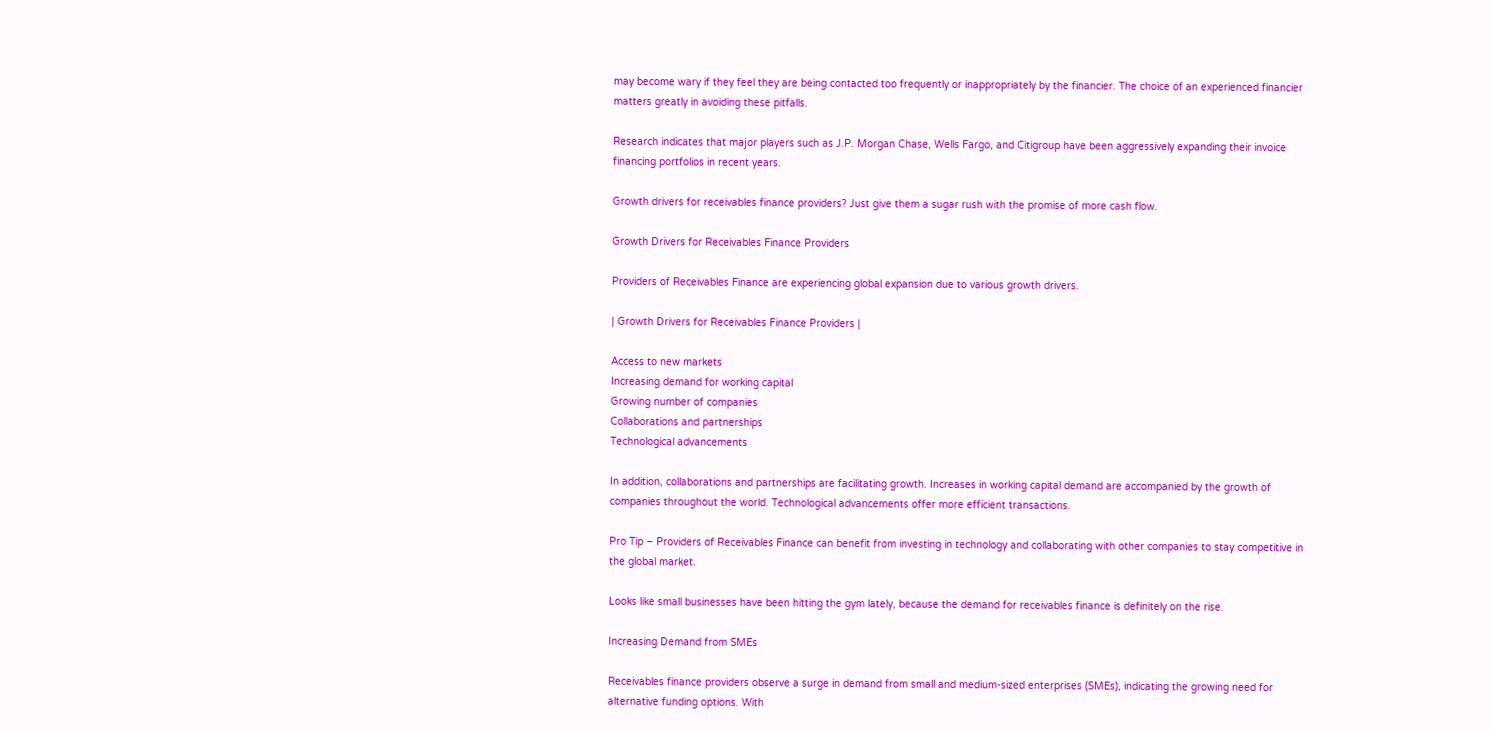may become wary if they feel they are being contacted too frequently or inappropriately by the financier. The choice of an experienced financier matters greatly in avoiding these pitfalls.

Research indicates that major players such as J.P. Morgan Chase, Wells Fargo, and Citigroup have been aggressively expanding their invoice financing portfolios in recent years.

Growth drivers for receivables finance providers? Just give them a sugar rush with the promise of more cash flow.

Growth Drivers for Receivables Finance Providers

Providers of Receivables Finance are experiencing global expansion due to various growth drivers.

| Growth Drivers for Receivables Finance Providers |

Access to new markets
Increasing demand for working capital
Growing number of companies
Collaborations and partnerships
Technological advancements

In addition, collaborations and partnerships are facilitating growth. Increases in working capital demand are accompanied by the growth of companies throughout the world. Technological advancements offer more efficient transactions.

Pro Tip – Providers of Receivables Finance can benefit from investing in technology and collaborating with other companies to stay competitive in the global market.

Looks like small businesses have been hitting the gym lately, because the demand for receivables finance is definitely on the rise.

Increasing Demand from SMEs

Receivables finance providers observe a surge in demand from small and medium-sized enterprises (SMEs), indicating the growing need for alternative funding options. With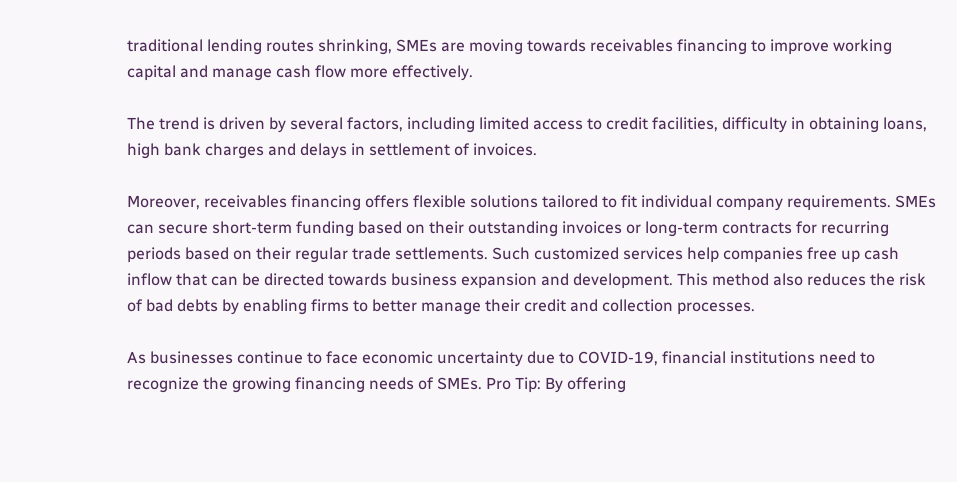traditional lending routes shrinking, SMEs are moving towards receivables financing to improve working capital and manage cash flow more effectively.

The trend is driven by several factors, including limited access to credit facilities, difficulty in obtaining loans, high bank charges and delays in settlement of invoices.

Moreover, receivables financing offers flexible solutions tailored to fit individual company requirements. SMEs can secure short-term funding based on their outstanding invoices or long-term contracts for recurring periods based on their regular trade settlements. Such customized services help companies free up cash inflow that can be directed towards business expansion and development. This method also reduces the risk of bad debts by enabling firms to better manage their credit and collection processes.

As businesses continue to face economic uncertainty due to COVID-19, financial institutions need to recognize the growing financing needs of SMEs. Pro Tip: By offering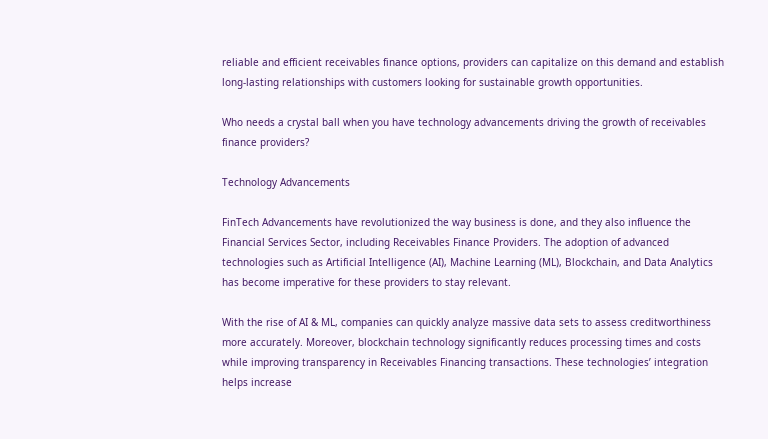reliable and efficient receivables finance options, providers can capitalize on this demand and establish long-lasting relationships with customers looking for sustainable growth opportunities.

Who needs a crystal ball when you have technology advancements driving the growth of receivables finance providers?

Technology Advancements

FinTech Advancements have revolutionized the way business is done, and they also influence the Financial Services Sector, including Receivables Finance Providers. The adoption of advanced technologies such as Artificial Intelligence (AI), Machine Learning (ML), Blockchain, and Data Analytics has become imperative for these providers to stay relevant.

With the rise of AI & ML, companies can quickly analyze massive data sets to assess creditworthiness more accurately. Moreover, blockchain technology significantly reduces processing times and costs while improving transparency in Receivables Financing transactions. These technologies’ integration helps increase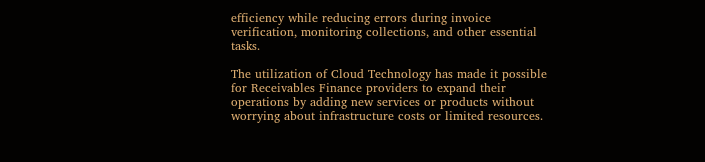efficiency while reducing errors during invoice verification, monitoring collections, and other essential tasks.

The utilization of Cloud Technology has made it possible for Receivables Finance providers to expand their operations by adding new services or products without worrying about infrastructure costs or limited resources.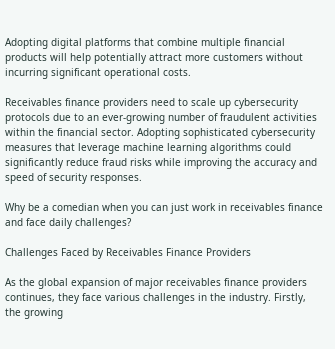Adopting digital platforms that combine multiple financial products will help potentially attract more customers without incurring significant operational costs.

Receivables finance providers need to scale up cybersecurity protocols due to an ever-growing number of fraudulent activities within the financial sector. Adopting sophisticated cybersecurity measures that leverage machine learning algorithms could significantly reduce fraud risks while improving the accuracy and speed of security responses.

Why be a comedian when you can just work in receivables finance and face daily challenges?

Challenges Faced by Receivables Finance Providers

As the global expansion of major receivables finance providers continues, they face various challenges in the industry. Firstly, the growing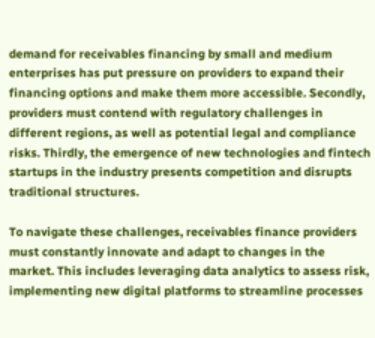demand for receivables financing by small and medium enterprises has put pressure on providers to expand their financing options and make them more accessible. Secondly, providers must contend with regulatory challenges in different regions, as well as potential legal and compliance risks. Thirdly, the emergence of new technologies and fintech startups in the industry presents competition and disrupts traditional structures.

To navigate these challenges, receivables finance providers must constantly innovate and adapt to changes in the market. This includes leveraging data analytics to assess risk, implementing new digital platforms to streamline processes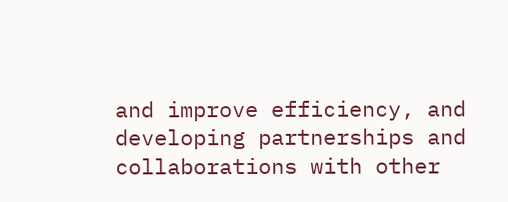and improve efficiency, and developing partnerships and collaborations with other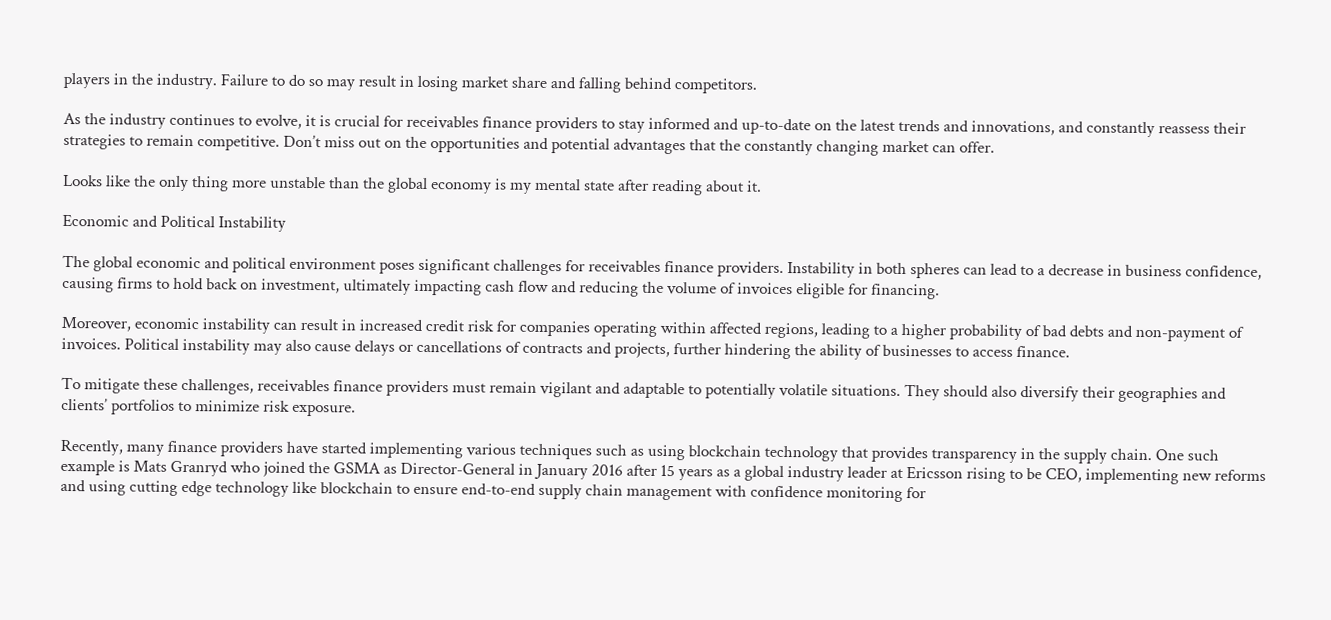players in the industry. Failure to do so may result in losing market share and falling behind competitors.

As the industry continues to evolve, it is crucial for receivables finance providers to stay informed and up-to-date on the latest trends and innovations, and constantly reassess their strategies to remain competitive. Don’t miss out on the opportunities and potential advantages that the constantly changing market can offer.

Looks like the only thing more unstable than the global economy is my mental state after reading about it.

Economic and Political Instability

The global economic and political environment poses significant challenges for receivables finance providers. Instability in both spheres can lead to a decrease in business confidence, causing firms to hold back on investment, ultimately impacting cash flow and reducing the volume of invoices eligible for financing.

Moreover, economic instability can result in increased credit risk for companies operating within affected regions, leading to a higher probability of bad debts and non-payment of invoices. Political instability may also cause delays or cancellations of contracts and projects, further hindering the ability of businesses to access finance.

To mitigate these challenges, receivables finance providers must remain vigilant and adaptable to potentially volatile situations. They should also diversify their geographies and clients’ portfolios to minimize risk exposure.

Recently, many finance providers have started implementing various techniques such as using blockchain technology that provides transparency in the supply chain. One such example is Mats Granryd who joined the GSMA as Director-General in January 2016 after 15 years as a global industry leader at Ericsson rising to be CEO, implementing new reforms and using cutting edge technology like blockchain to ensure end-to-end supply chain management with confidence monitoring for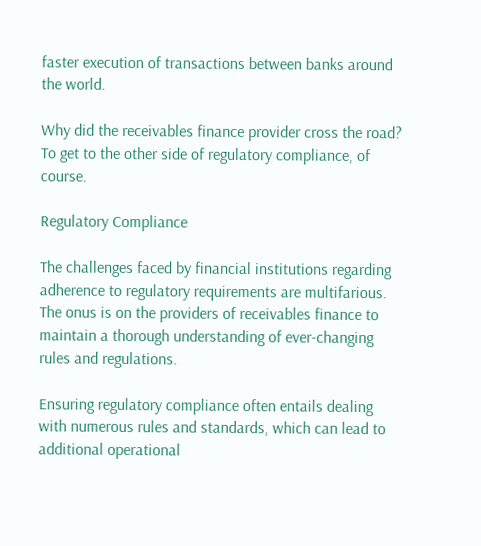faster execution of transactions between banks around the world.

Why did the receivables finance provider cross the road? To get to the other side of regulatory compliance, of course.

Regulatory Compliance

The challenges faced by financial institutions regarding adherence to regulatory requirements are multifarious. The onus is on the providers of receivables finance to maintain a thorough understanding of ever-changing rules and regulations.

Ensuring regulatory compliance often entails dealing with numerous rules and standards, which can lead to additional operational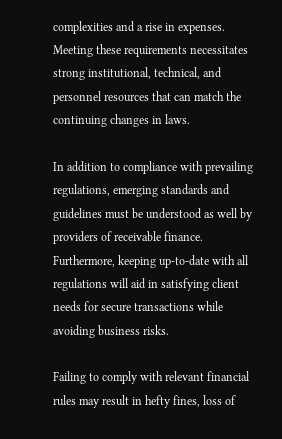complexities and a rise in expenses. Meeting these requirements necessitates strong institutional, technical, and personnel resources that can match the continuing changes in laws.

In addition to compliance with prevailing regulations, emerging standards and guidelines must be understood as well by providers of receivable finance. Furthermore, keeping up-to-date with all regulations will aid in satisfying client needs for secure transactions while avoiding business risks.

Failing to comply with relevant financial rules may result in hefty fines, loss of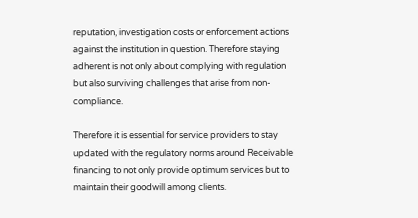reputation, investigation costs or enforcement actions against the institution in question. Therefore staying adherent is not only about complying with regulation but also surviving challenges that arise from non-compliance.

Therefore it is essential for service providers to stay updated with the regulatory norms around Receivable financing to not only provide optimum services but to maintain their goodwill among clients.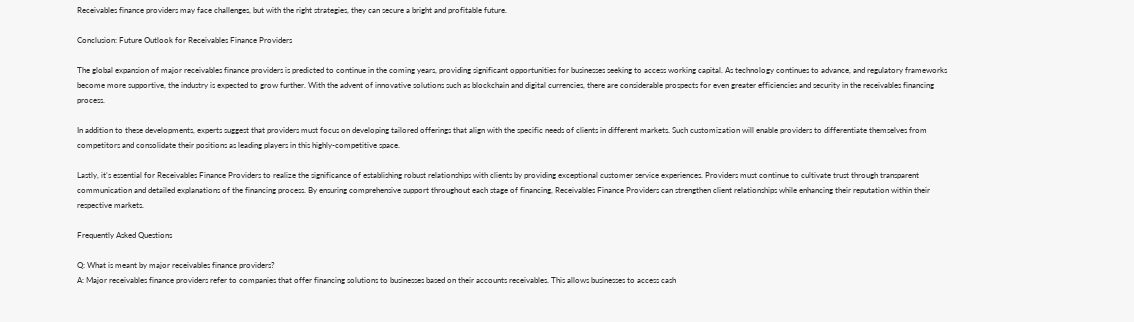Receivables finance providers may face challenges, but with the right strategies, they can secure a bright and profitable future.

Conclusion: Future Outlook for Receivables Finance Providers

The global expansion of major receivables finance providers is predicted to continue in the coming years, providing significant opportunities for businesses seeking to access working capital. As technology continues to advance, and regulatory frameworks become more supportive, the industry is expected to grow further. With the advent of innovative solutions such as blockchain and digital currencies, there are considerable prospects for even greater efficiencies and security in the receivables financing process.

In addition to these developments, experts suggest that providers must focus on developing tailored offerings that align with the specific needs of clients in different markets. Such customization will enable providers to differentiate themselves from competitors and consolidate their positions as leading players in this highly-competitive space.

Lastly, it’s essential for Receivables Finance Providers to realize the significance of establishing robust relationships with clients by providing exceptional customer service experiences. Providers must continue to cultivate trust through transparent communication and detailed explanations of the financing process. By ensuring comprehensive support throughout each stage of financing, Receivables Finance Providers can strengthen client relationships while enhancing their reputation within their respective markets.

Frequently Asked Questions

Q: What is meant by major receivables finance providers?
A: Major receivables finance providers refer to companies that offer financing solutions to businesses based on their accounts receivables. This allows businesses to access cash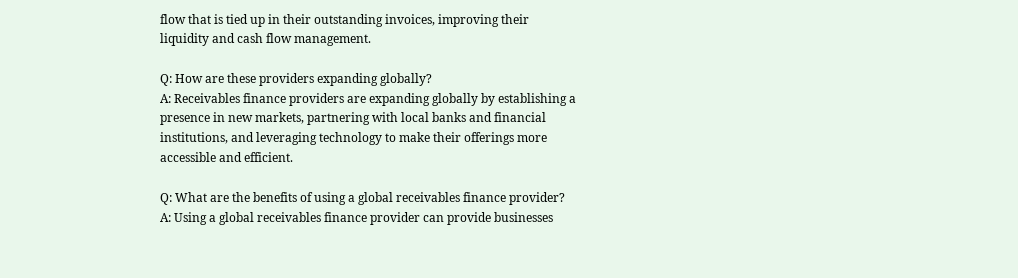flow that is tied up in their outstanding invoices, improving their liquidity and cash flow management.

Q: How are these providers expanding globally?
A: Receivables finance providers are expanding globally by establishing a presence in new markets, partnering with local banks and financial institutions, and leveraging technology to make their offerings more accessible and efficient.

Q: What are the benefits of using a global receivables finance provider?
A: Using a global receivables finance provider can provide businesses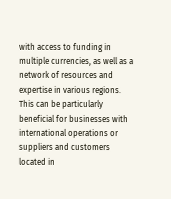with access to funding in multiple currencies, as well as a network of resources and expertise in various regions. This can be particularly beneficial for businesses with international operations or suppliers and customers located in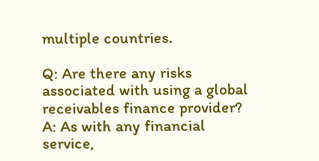multiple countries.

Q: Are there any risks associated with using a global receivables finance provider?
A: As with any financial service,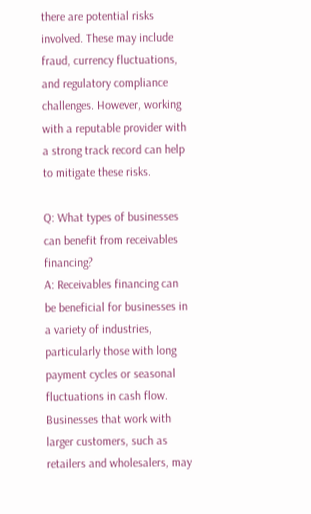there are potential risks involved. These may include fraud, currency fluctuations, and regulatory compliance challenges. However, working with a reputable provider with a strong track record can help to mitigate these risks.

Q: What types of businesses can benefit from receivables financing?
A: Receivables financing can be beneficial for businesses in a variety of industries, particularly those with long payment cycles or seasonal fluctuations in cash flow. Businesses that work with larger customers, such as retailers and wholesalers, may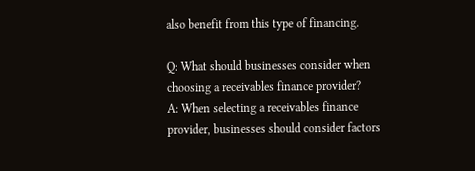also benefit from this type of financing.

Q: What should businesses consider when choosing a receivables finance provider?
A: When selecting a receivables finance provider, businesses should consider factors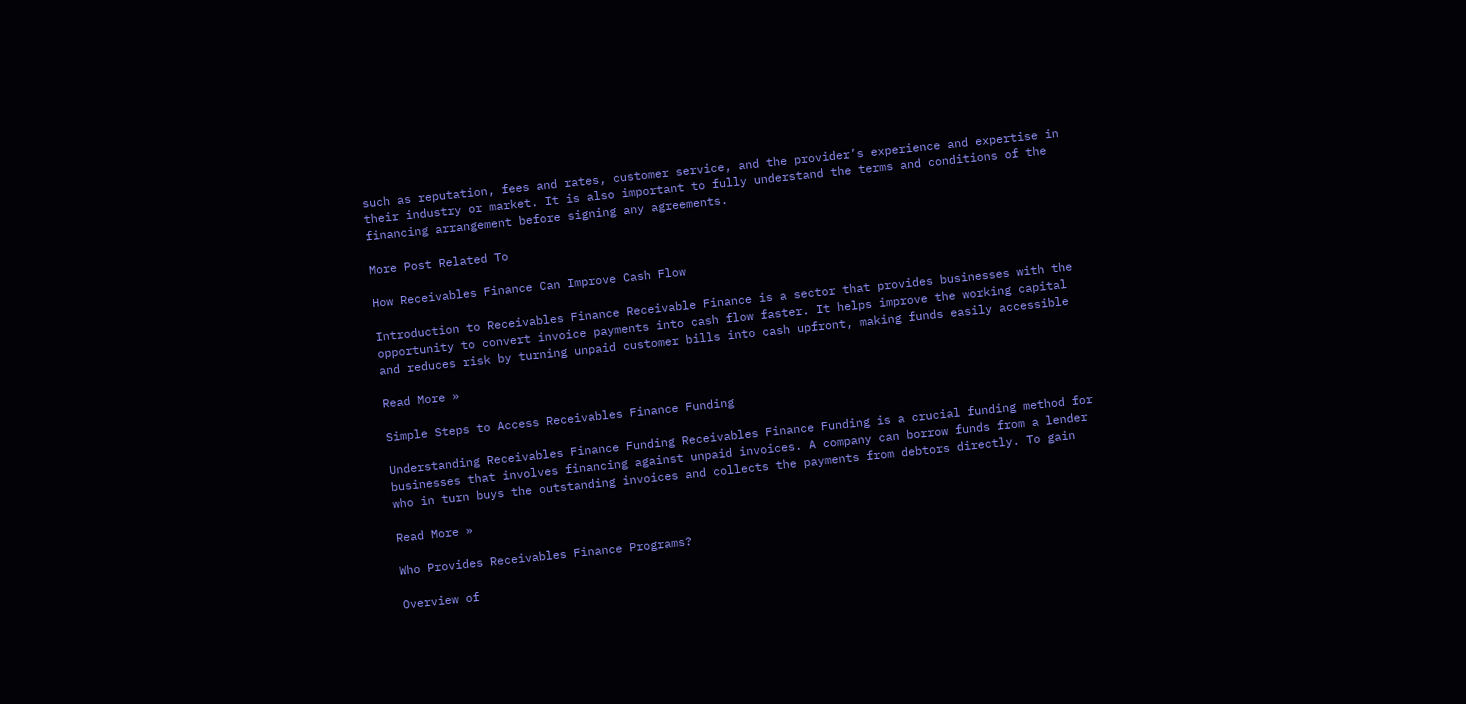such as reputation, fees and rates, customer service, and the provider’s experience and expertise in their industry or market. It is also important to fully understand the terms and conditions of the financing arrangement before signing any agreements.

More Post Related To

How Receivables Finance Can Improve Cash Flow

Introduction to Receivables Finance Receivable Finance is a sector that provides businesses with the opportunity to convert invoice payments into cash flow faster. It helps improve the working capital and reduces risk by turning unpaid customer bills into cash upfront, making funds easily accessible

Read More »

Simple Steps to Access Receivables Finance Funding

Understanding Receivables Finance Funding Receivables Finance Funding is a crucial funding method for businesses that involves financing against unpaid invoices. A company can borrow funds from a lender who in turn buys the outstanding invoices and collects the payments from debtors directly. To gain

Read More »

Who Provides Receivables Finance Programs?

Overview of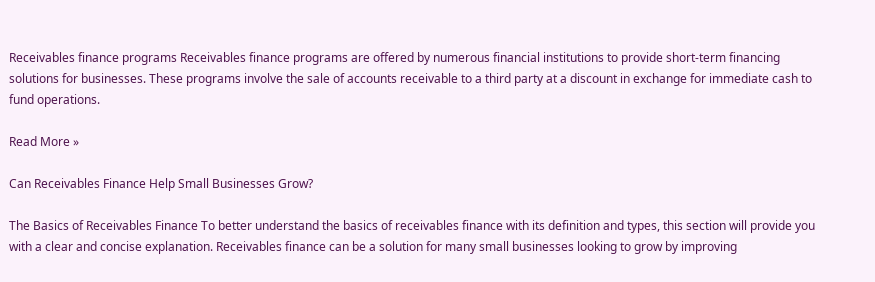Receivables finance programs Receivables finance programs are offered by numerous financial institutions to provide short-term financing solutions for businesses. These programs involve the sale of accounts receivable to a third party at a discount in exchange for immediate cash to fund operations.

Read More »

Can Receivables Finance Help Small Businesses Grow?

The Basics of Receivables Finance To better understand the basics of receivables finance with its definition and types, this section will provide you with a clear and concise explanation. Receivables finance can be a solution for many small businesses looking to grow by improving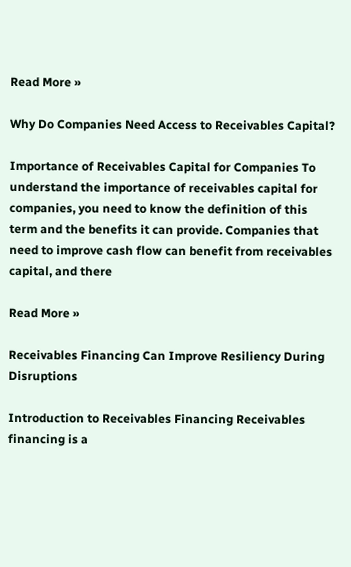Read More »

Why Do Companies Need Access to Receivables Capital?

Importance of Receivables Capital for Companies To understand the importance of receivables capital for companies, you need to know the definition of this term and the benefits it can provide. Companies that need to improve cash flow can benefit from receivables capital, and there

Read More »

Receivables Financing Can Improve Resiliency During Disruptions

Introduction to Receivables Financing Receivables financing is a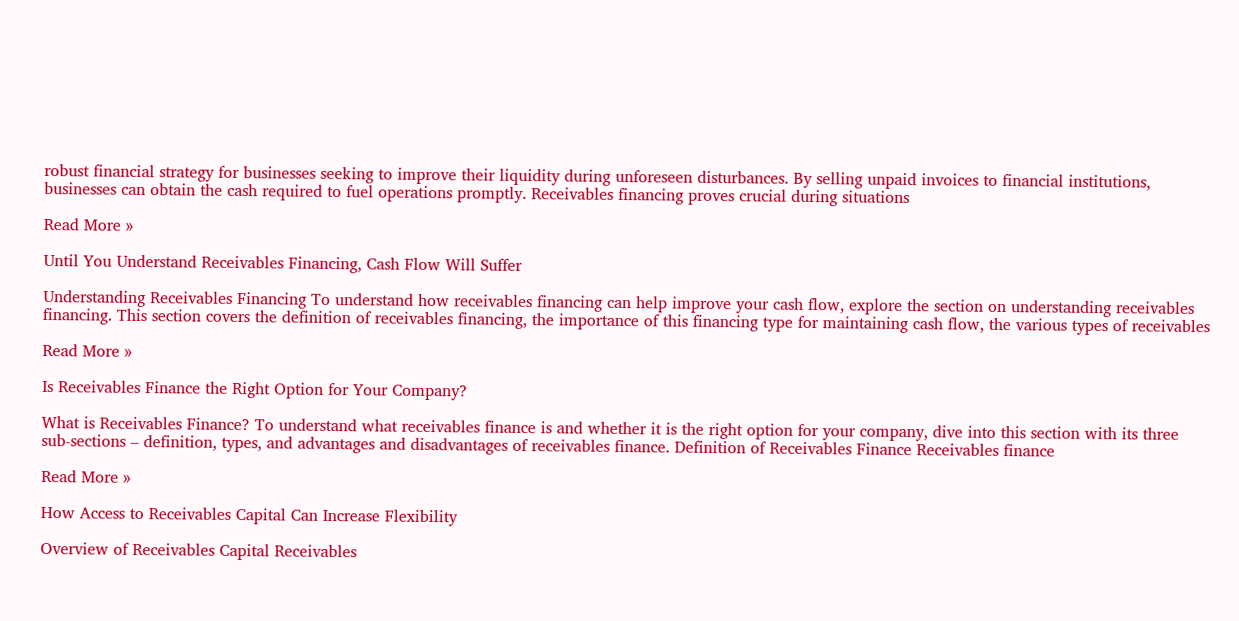robust financial strategy for businesses seeking to improve their liquidity during unforeseen disturbances. By selling unpaid invoices to financial institutions, businesses can obtain the cash required to fuel operations promptly. Receivables financing proves crucial during situations

Read More »

Until You Understand Receivables Financing, Cash Flow Will Suffer

Understanding Receivables Financing To understand how receivables financing can help improve your cash flow, explore the section on understanding receivables financing. This section covers the definition of receivables financing, the importance of this financing type for maintaining cash flow, the various types of receivables

Read More »

Is Receivables Finance the Right Option for Your Company?

What is Receivables Finance? To understand what receivables finance is and whether it is the right option for your company, dive into this section with its three sub-sections – definition, types, and advantages and disadvantages of receivables finance. Definition of Receivables Finance Receivables finance

Read More »

How Access to Receivables Capital Can Increase Flexibility

Overview of Receivables Capital Receivables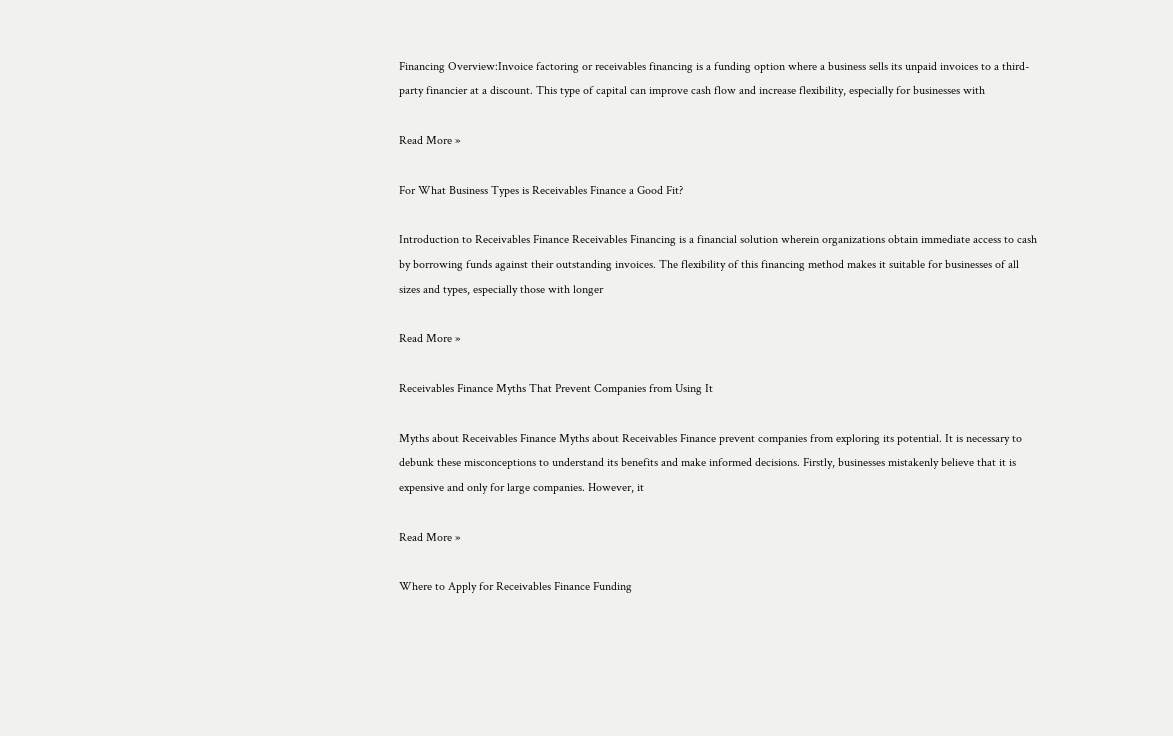Financing Overview:Invoice factoring or receivables financing is a funding option where a business sells its unpaid invoices to a third-party financier at a discount. This type of capital can improve cash flow and increase flexibility, especially for businesses with

Read More »

For What Business Types is Receivables Finance a Good Fit?

Introduction to Receivables Finance Receivables Financing is a financial solution wherein organizations obtain immediate access to cash by borrowing funds against their outstanding invoices. The flexibility of this financing method makes it suitable for businesses of all sizes and types, especially those with longer

Read More »

Receivables Finance Myths That Prevent Companies from Using It

Myths about Receivables Finance Myths about Receivables Finance prevent companies from exploring its potential. It is necessary to debunk these misconceptions to understand its benefits and make informed decisions. Firstly, businesses mistakenly believe that it is expensive and only for large companies. However, it

Read More »

Where to Apply for Receivables Finance Funding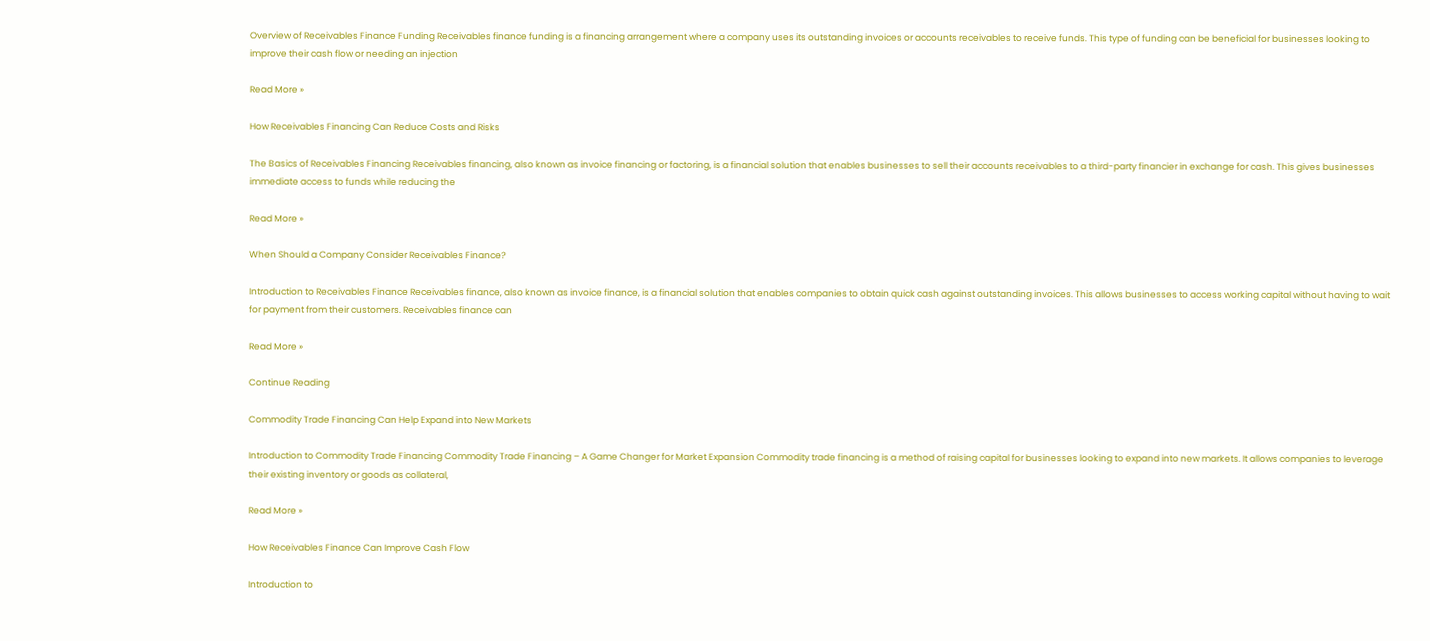Overview of Receivables Finance Funding Receivables finance funding is a financing arrangement where a company uses its outstanding invoices or accounts receivables to receive funds. This type of funding can be beneficial for businesses looking to improve their cash flow or needing an injection

Read More »

How Receivables Financing Can Reduce Costs and Risks

The Basics of Receivables Financing Receivables financing, also known as invoice financing or factoring, is a financial solution that enables businesses to sell their accounts receivables to a third-party financier in exchange for cash. This gives businesses immediate access to funds while reducing the

Read More »

When Should a Company Consider Receivables Finance?

Introduction to Receivables Finance Receivables finance, also known as invoice finance, is a financial solution that enables companies to obtain quick cash against outstanding invoices. This allows businesses to access working capital without having to wait for payment from their customers. Receivables finance can

Read More »

Continue Reading

Commodity Trade Financing Can Help Expand into New Markets

Introduction to Commodity Trade Financing Commodity Trade Financing – A Game Changer for Market Expansion Commodity trade financing is a method of raising capital for businesses looking to expand into new markets. It allows companies to leverage their existing inventory or goods as collateral,

Read More »

How Receivables Finance Can Improve Cash Flow

Introduction to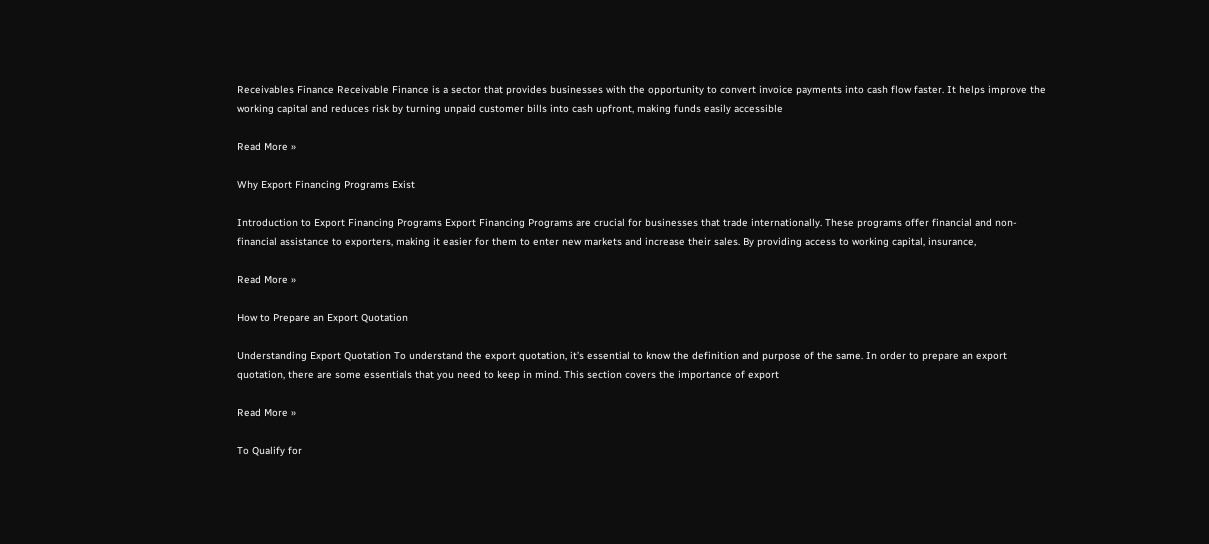Receivables Finance Receivable Finance is a sector that provides businesses with the opportunity to convert invoice payments into cash flow faster. It helps improve the working capital and reduces risk by turning unpaid customer bills into cash upfront, making funds easily accessible

Read More »

Why Export Financing Programs Exist

Introduction to Export Financing Programs Export Financing Programs are crucial for businesses that trade internationally. These programs offer financial and non-financial assistance to exporters, making it easier for them to enter new markets and increase their sales. By providing access to working capital, insurance,

Read More »

How to Prepare an Export Quotation

Understanding Export Quotation To understand the export quotation, it’s essential to know the definition and purpose of the same. In order to prepare an export quotation, there are some essentials that you need to keep in mind. This section covers the importance of export

Read More »

To Qualify for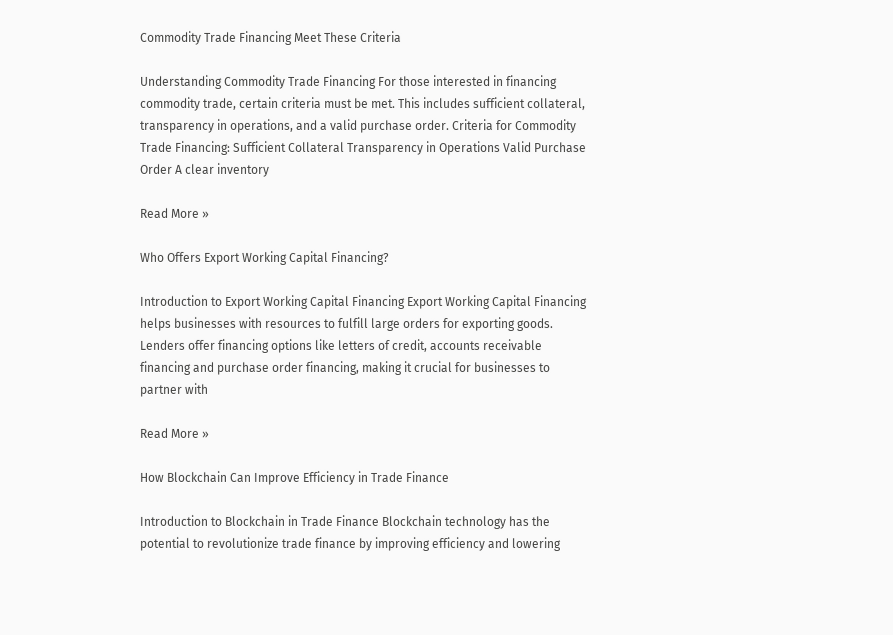Commodity Trade Financing Meet These Criteria

Understanding Commodity Trade Financing For those interested in financing commodity trade, certain criteria must be met. This includes sufficient collateral, transparency in operations, and a valid purchase order. Criteria for Commodity Trade Financing: Sufficient Collateral Transparency in Operations Valid Purchase Order A clear inventory

Read More »

Who Offers Export Working Capital Financing?

Introduction to Export Working Capital Financing Export Working Capital Financing helps businesses with resources to fulfill large orders for exporting goods. Lenders offer financing options like letters of credit, accounts receivable financing and purchase order financing, making it crucial for businesses to partner with

Read More »

How Blockchain Can Improve Efficiency in Trade Finance

Introduction to Blockchain in Trade Finance Blockchain technology has the potential to revolutionize trade finance by improving efficiency and lowering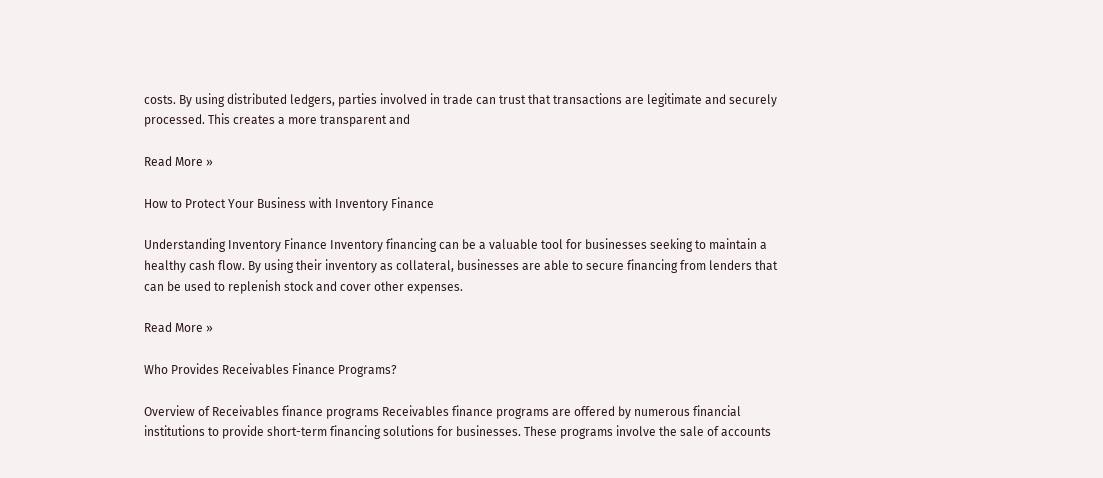costs. By using distributed ledgers, parties involved in trade can trust that transactions are legitimate and securely processed. This creates a more transparent and

Read More »

How to Protect Your Business with Inventory Finance

Understanding Inventory Finance Inventory financing can be a valuable tool for businesses seeking to maintain a healthy cash flow. By using their inventory as collateral, businesses are able to secure financing from lenders that can be used to replenish stock and cover other expenses.

Read More »

Who Provides Receivables Finance Programs?

Overview of Receivables finance programs Receivables finance programs are offered by numerous financial institutions to provide short-term financing solutions for businesses. These programs involve the sale of accounts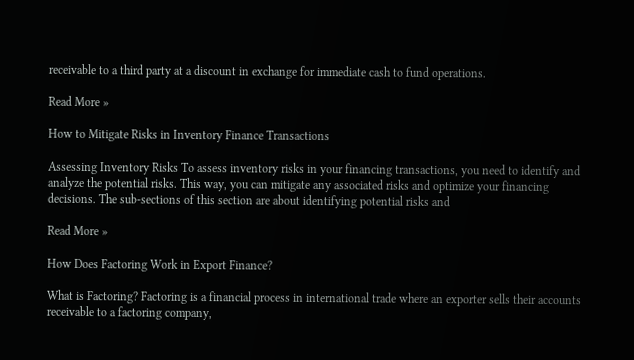receivable to a third party at a discount in exchange for immediate cash to fund operations.

Read More »

How to Mitigate Risks in Inventory Finance Transactions

Assessing Inventory Risks To assess inventory risks in your financing transactions, you need to identify and analyze the potential risks. This way, you can mitigate any associated risks and optimize your financing decisions. The sub-sections of this section are about identifying potential risks and

Read More »

How Does Factoring Work in Export Finance?

What is Factoring? Factoring is a financial process in international trade where an exporter sells their accounts receivable to a factoring company,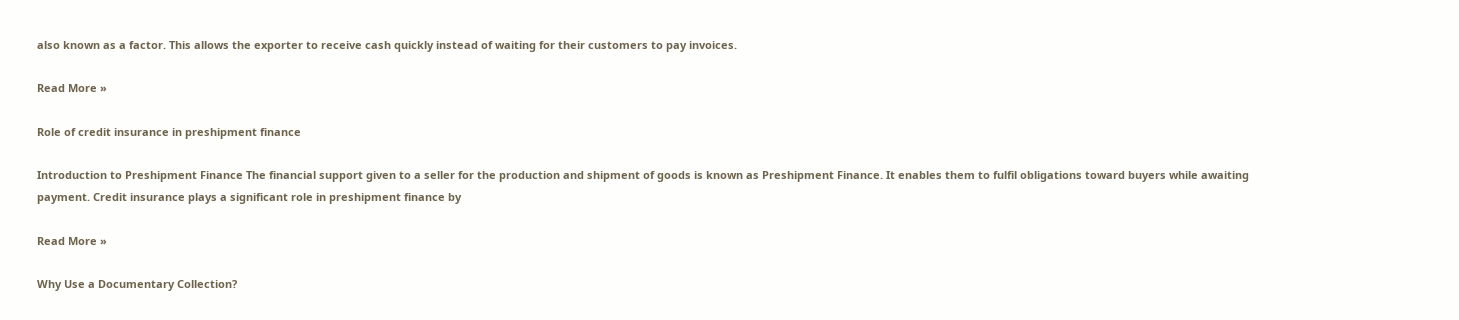also known as a factor. This allows the exporter to receive cash quickly instead of waiting for their customers to pay invoices.

Read More »

Role of credit insurance in preshipment finance

Introduction to Preshipment Finance The financial support given to a seller for the production and shipment of goods is known as Preshipment Finance. It enables them to fulfil obligations toward buyers while awaiting payment. Credit insurance plays a significant role in preshipment finance by

Read More »

Why Use a Documentary Collection?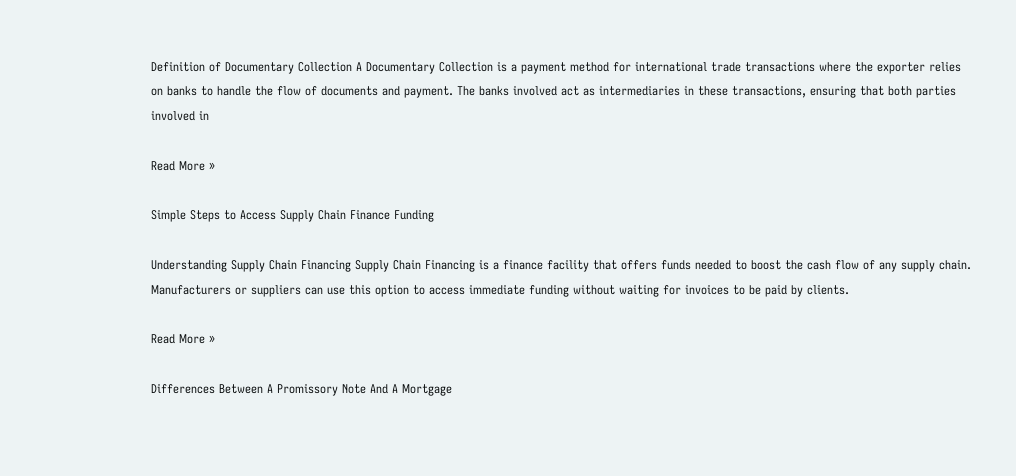Definition of Documentary Collection A Documentary Collection is a payment method for international trade transactions where the exporter relies on banks to handle the flow of documents and payment. The banks involved act as intermediaries in these transactions, ensuring that both parties involved in

Read More »

Simple Steps to Access Supply Chain Finance Funding

Understanding Supply Chain Financing Supply Chain Financing is a finance facility that offers funds needed to boost the cash flow of any supply chain. Manufacturers or suppliers can use this option to access immediate funding without waiting for invoices to be paid by clients.

Read More »

Differences Between A Promissory Note And A Mortgage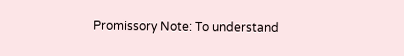Promissory Note: To understand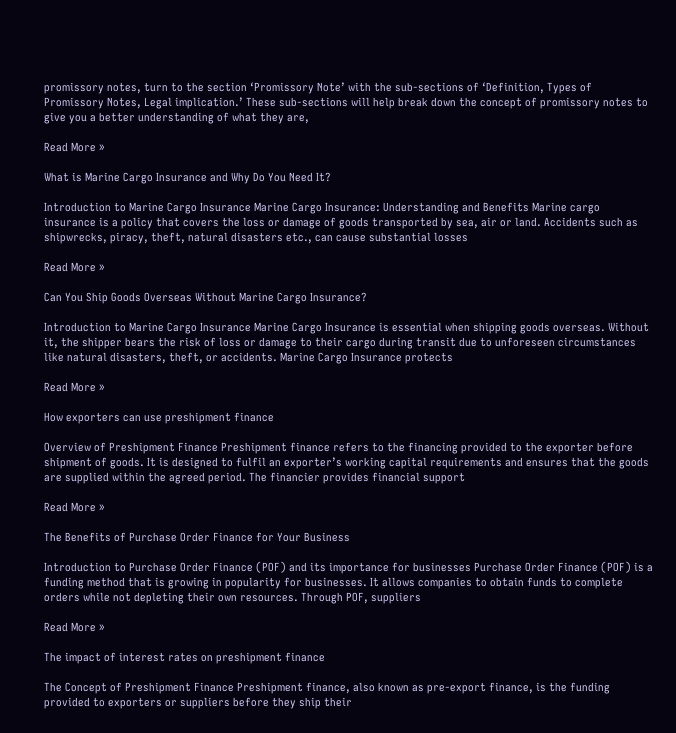promissory notes, turn to the section ‘Promissory Note’ with the sub-sections of ‘Definition, Types of Promissory Notes, Legal implication.’ These sub-sections will help break down the concept of promissory notes to give you a better understanding of what they are,

Read More »

What is Marine Cargo Insurance and Why Do You Need It?

Introduction to Marine Cargo Insurance Marine Cargo Insurance: Understanding and Benefits Marine cargo insurance is a policy that covers the loss or damage of goods transported by sea, air or land. Accidents such as shipwrecks, piracy, theft, natural disasters etc., can cause substantial losses

Read More »

Can You Ship Goods Overseas Without Marine Cargo Insurance?

Introduction to Marine Cargo Insurance Marine Cargo Insurance is essential when shipping goods overseas. Without it, the shipper bears the risk of loss or damage to their cargo during transit due to unforeseen circumstances like natural disasters, theft, or accidents. Marine Cargo Insurance protects

Read More »

How exporters can use preshipment finance

Overview of Preshipment Finance Preshipment finance refers to the financing provided to the exporter before shipment of goods. It is designed to fulfil an exporter’s working capital requirements and ensures that the goods are supplied within the agreed period. The financier provides financial support

Read More »

The Benefits of Purchase Order Finance for Your Business

Introduction to Purchase Order Finance (POF) and its importance for businesses Purchase Order Finance (POF) is a funding method that is growing in popularity for businesses. It allows companies to obtain funds to complete orders while not depleting their own resources. Through POF, suppliers

Read More »

The impact of interest rates on preshipment finance

The Concept of Preshipment Finance Preshipment finance, also known as pre-export finance, is the funding provided to exporters or suppliers before they ship their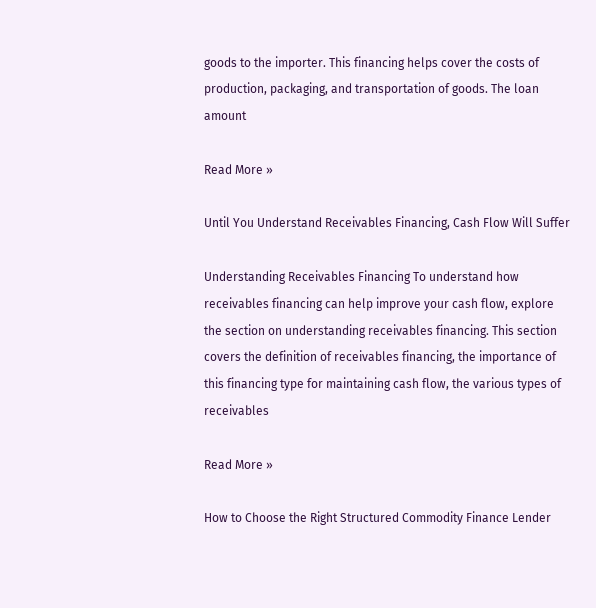goods to the importer. This financing helps cover the costs of production, packaging, and transportation of goods. The loan amount

Read More »

Until You Understand Receivables Financing, Cash Flow Will Suffer

Understanding Receivables Financing To understand how receivables financing can help improve your cash flow, explore the section on understanding receivables financing. This section covers the definition of receivables financing, the importance of this financing type for maintaining cash flow, the various types of receivables

Read More »

How to Choose the Right Structured Commodity Finance Lender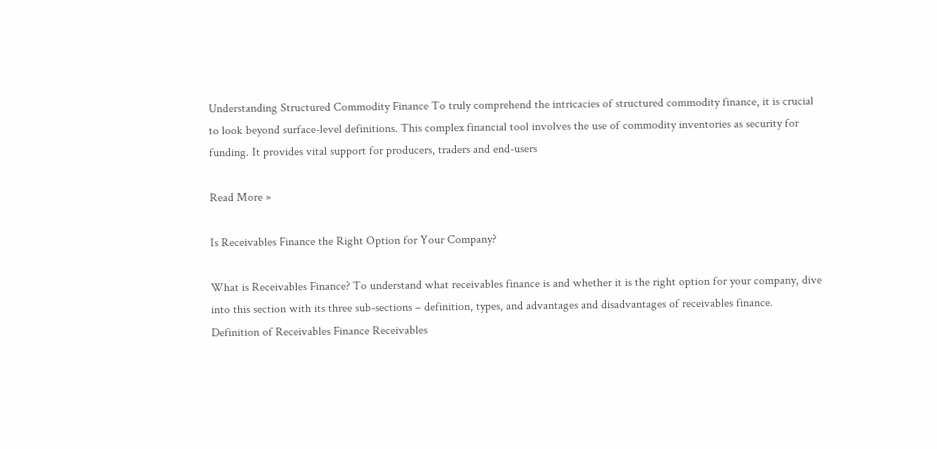Understanding Structured Commodity Finance To truly comprehend the intricacies of structured commodity finance, it is crucial to look beyond surface-level definitions. This complex financial tool involves the use of commodity inventories as security for funding. It provides vital support for producers, traders and end-users

Read More »

Is Receivables Finance the Right Option for Your Company?

What is Receivables Finance? To understand what receivables finance is and whether it is the right option for your company, dive into this section with its three sub-sections – definition, types, and advantages and disadvantages of receivables finance. Definition of Receivables Finance Receivables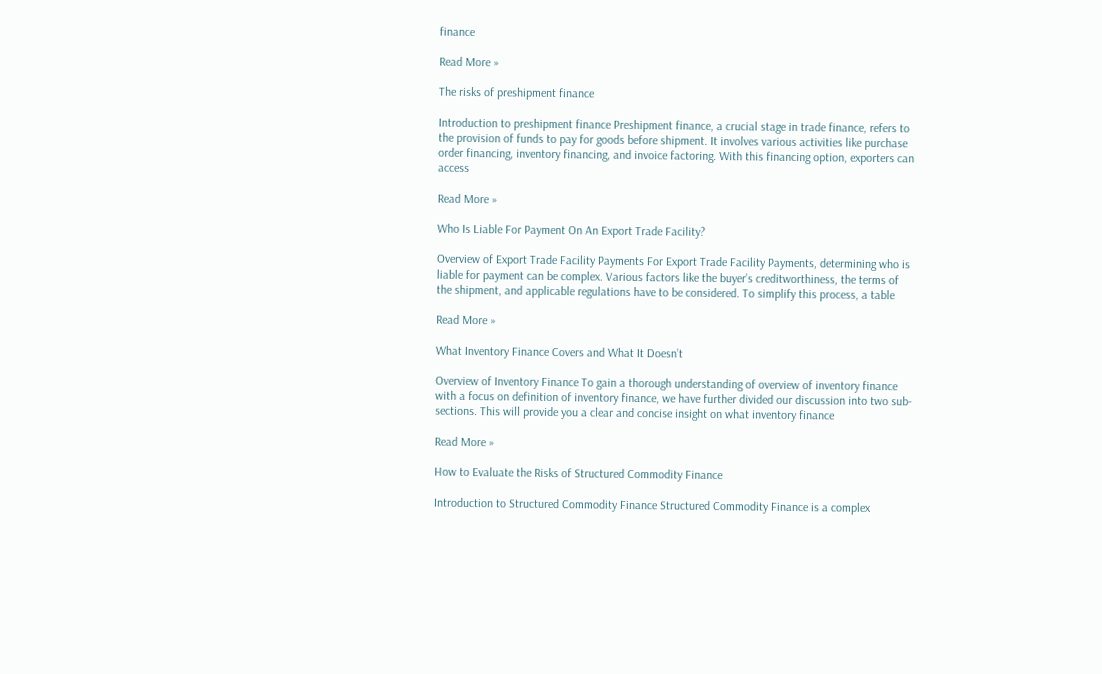finance

Read More »

The risks of preshipment finance

Introduction to preshipment finance Preshipment finance, a crucial stage in trade finance, refers to the provision of funds to pay for goods before shipment. It involves various activities like purchase order financing, inventory financing, and invoice factoring. With this financing option, exporters can access

Read More »

Who Is Liable For Payment On An Export Trade Facility?

Overview of Export Trade Facility Payments For Export Trade Facility Payments, determining who is liable for payment can be complex. Various factors like the buyer’s creditworthiness, the terms of the shipment, and applicable regulations have to be considered. To simplify this process, a table

Read More »

What Inventory Finance Covers and What It Doesn’t

Overview of Inventory Finance To gain a thorough understanding of overview of inventory finance with a focus on definition of inventory finance, we have further divided our discussion into two sub-sections. This will provide you a clear and concise insight on what inventory finance

Read More »

How to Evaluate the Risks of Structured Commodity Finance

Introduction to Structured Commodity Finance Structured Commodity Finance is a complex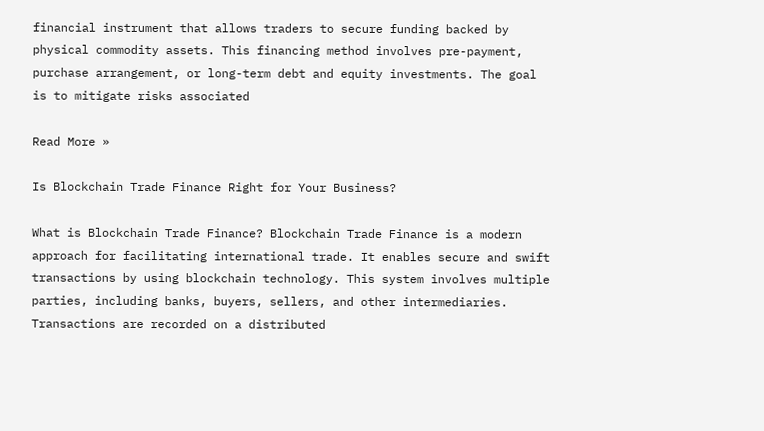financial instrument that allows traders to secure funding backed by physical commodity assets. This financing method involves pre-payment, purchase arrangement, or long-term debt and equity investments. The goal is to mitigate risks associated

Read More »

Is Blockchain Trade Finance Right for Your Business?

What is Blockchain Trade Finance? Blockchain Trade Finance is a modern approach for facilitating international trade. It enables secure and swift transactions by using blockchain technology. This system involves multiple parties, including banks, buyers, sellers, and other intermediaries. Transactions are recorded on a distributed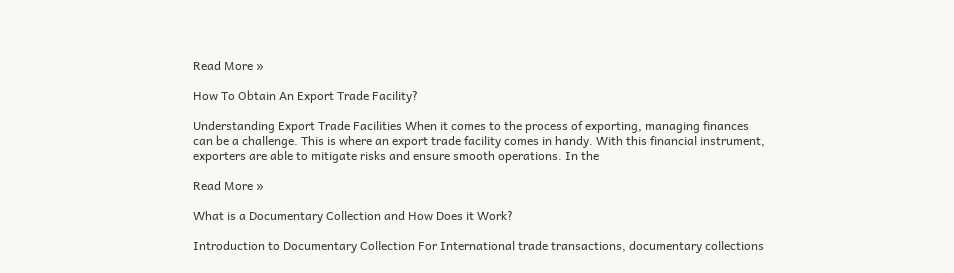Read More »

How To Obtain An Export Trade Facility?

Understanding Export Trade Facilities When it comes to the process of exporting, managing finances can be a challenge. This is where an export trade facility comes in handy. With this financial instrument, exporters are able to mitigate risks and ensure smooth operations. In the

Read More »

What is a Documentary Collection and How Does it Work?

Introduction to Documentary Collection For International trade transactions, documentary collections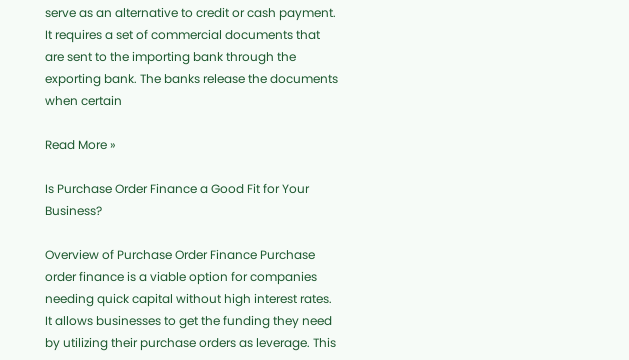serve as an alternative to credit or cash payment. It requires a set of commercial documents that are sent to the importing bank through the exporting bank. The banks release the documents when certain

Read More »

Is Purchase Order Finance a Good Fit for Your Business?

Overview of Purchase Order Finance Purchase order finance is a viable option for companies needing quick capital without high interest rates. It allows businesses to get the funding they need by utilizing their purchase orders as leverage. This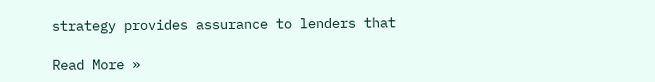strategy provides assurance to lenders that

Read More »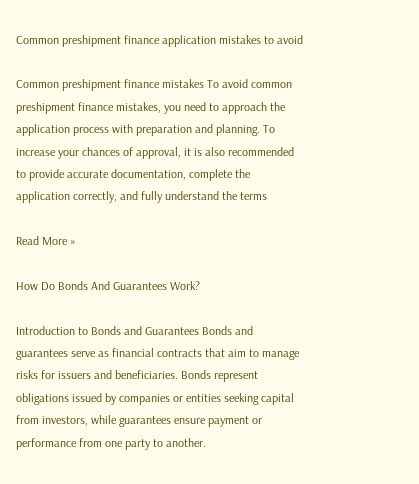Common preshipment finance application mistakes to avoid

Common preshipment finance mistakes To avoid common preshipment finance mistakes, you need to approach the application process with preparation and planning. To increase your chances of approval, it is also recommended to provide accurate documentation, complete the application correctly, and fully understand the terms

Read More »

How Do Bonds And Guarantees Work?

Introduction to Bonds and Guarantees Bonds and guarantees serve as financial contracts that aim to manage risks for issuers and beneficiaries. Bonds represent obligations issued by companies or entities seeking capital from investors, while guarantees ensure payment or performance from one party to another.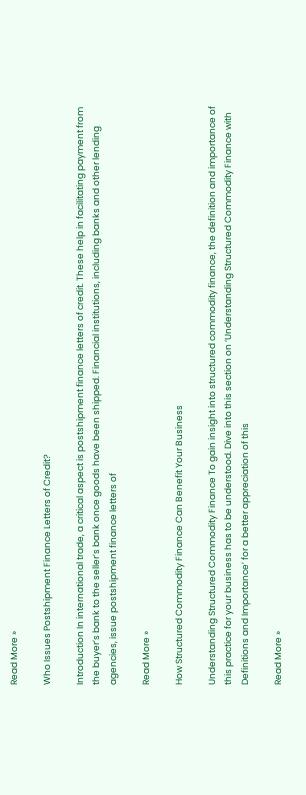Read More »

Who Issues Postshipment Finance Letters of Credit?

Introduction In international trade, a critical aspect is postshipment finance letters of credit. These help in facilitating payment from the buyer’s bank to the seller’s bank once goods have been shipped. Financial institutions, including banks and other lending agencies, issue postshipment finance letters of

Read More »

How Structured Commodity Finance Can Benefit Your Business

Understanding Structured Commodity Finance To gain insight into structured commodity finance, the definition and importance of this practice for your business has to be understood. Dive into this section on ‘Understanding Structured Commodity Finance with Definitions and Importance’ for a better appreciation of this

Read More »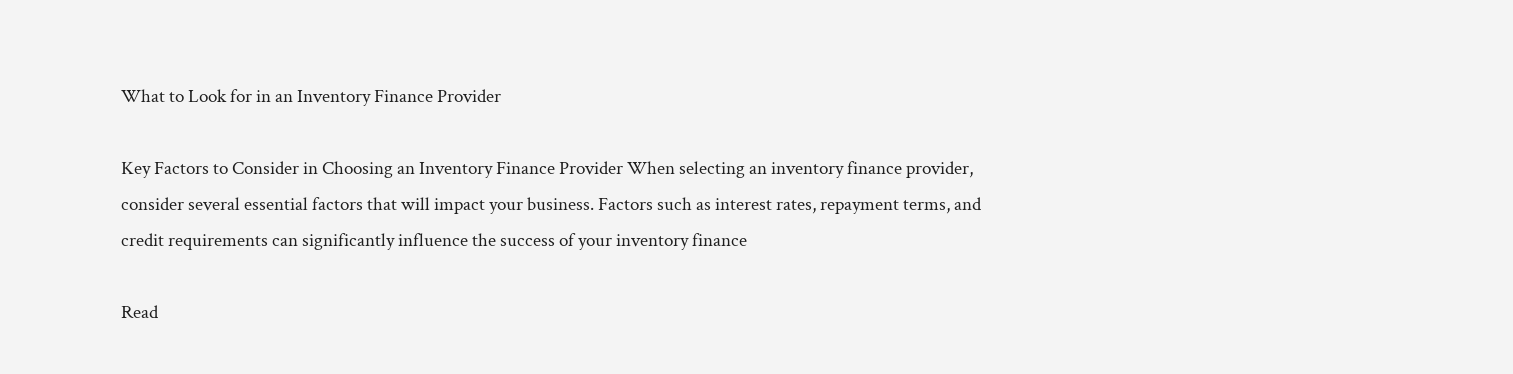What to Look for in an Inventory Finance Provider

Key Factors to Consider in Choosing an Inventory Finance Provider When selecting an inventory finance provider, consider several essential factors that will impact your business. Factors such as interest rates, repayment terms, and credit requirements can significantly influence the success of your inventory finance

Read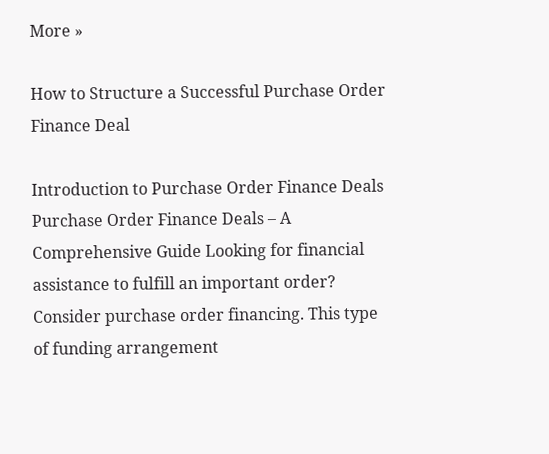More »

How to Structure a Successful Purchase Order Finance Deal

Introduction to Purchase Order Finance Deals Purchase Order Finance Deals – A Comprehensive Guide Looking for financial assistance to fulfill an important order? Consider purchase order financing. This type of funding arrangement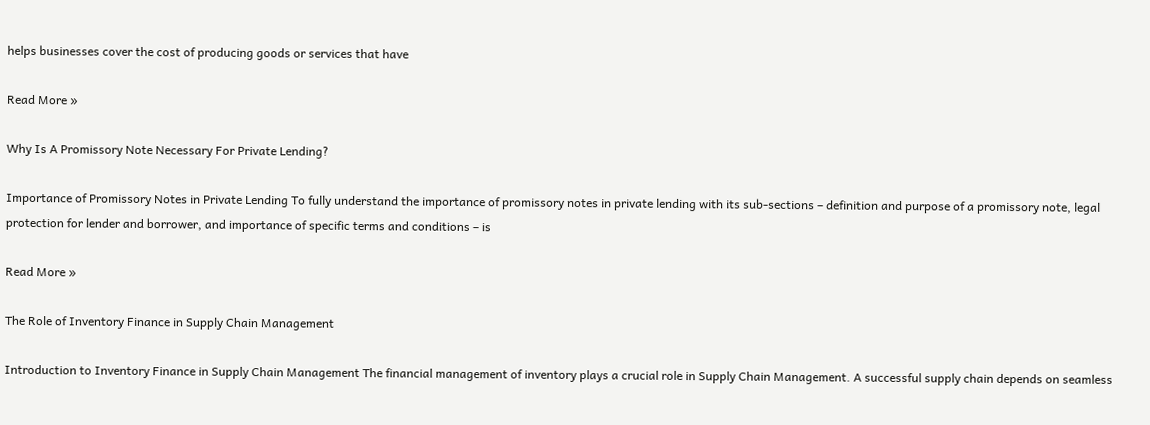helps businesses cover the cost of producing goods or services that have

Read More »

Why Is A Promissory Note Necessary For Private Lending?

Importance of Promissory Notes in Private Lending To fully understand the importance of promissory notes in private lending with its sub-sections – definition and purpose of a promissory note, legal protection for lender and borrower, and importance of specific terms and conditions – is

Read More »

The Role of Inventory Finance in Supply Chain Management

Introduction to Inventory Finance in Supply Chain Management The financial management of inventory plays a crucial role in Supply Chain Management. A successful supply chain depends on seamless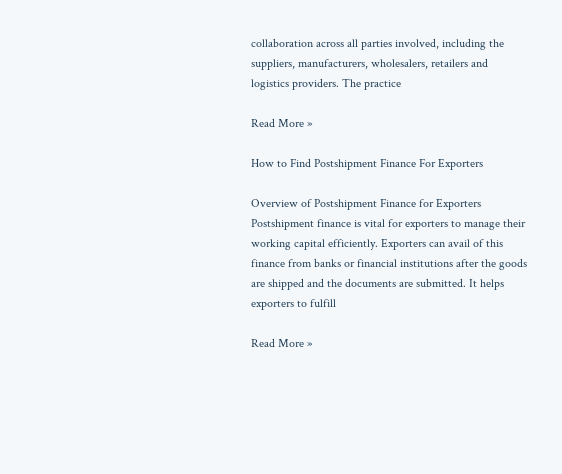collaboration across all parties involved, including the suppliers, manufacturers, wholesalers, retailers and logistics providers. The practice

Read More »

How to Find Postshipment Finance For Exporters

Overview of Postshipment Finance for Exporters Postshipment finance is vital for exporters to manage their working capital efficiently. Exporters can avail of this finance from banks or financial institutions after the goods are shipped and the documents are submitted. It helps exporters to fulfill

Read More »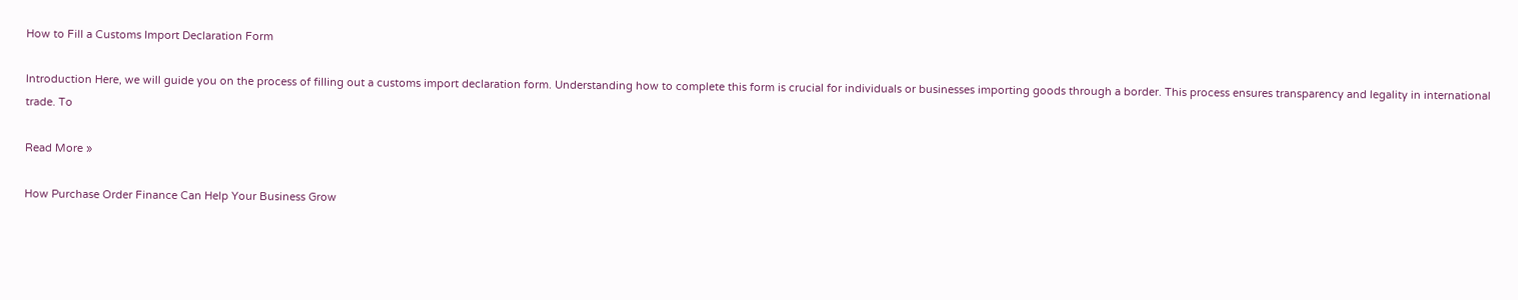How to Fill a Customs Import Declaration Form

Introduction Here, we will guide you on the process of filling out a customs import declaration form. Understanding how to complete this form is crucial for individuals or businesses importing goods through a border. This process ensures transparency and legality in international trade. To

Read More »

How Purchase Order Finance Can Help Your Business Grow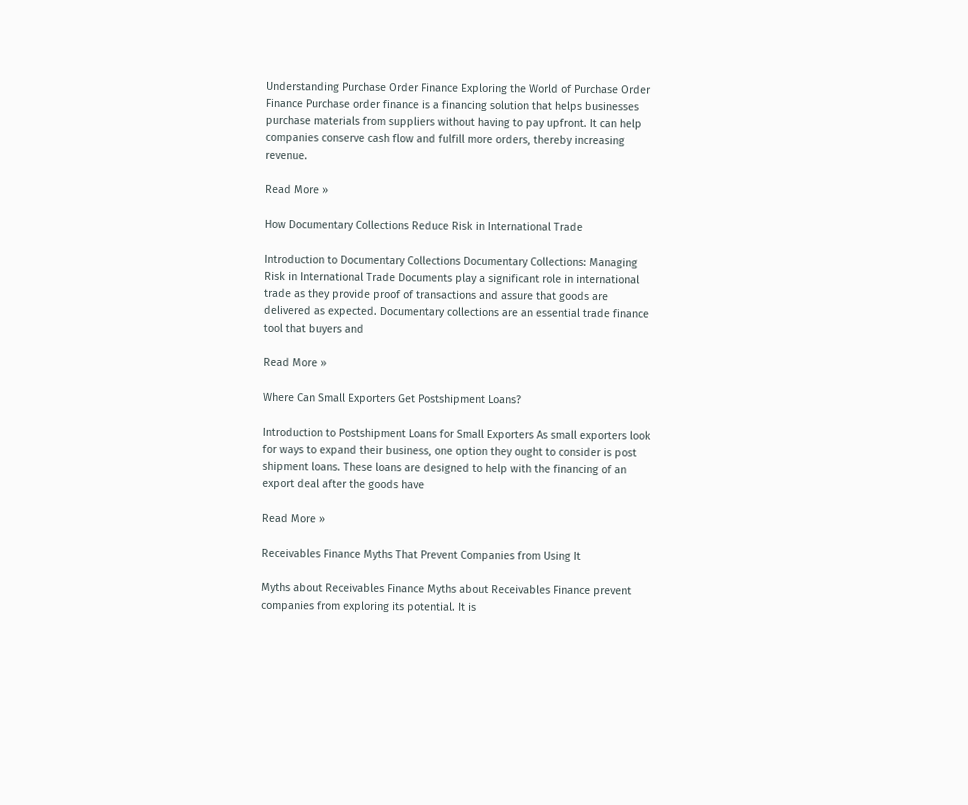Understanding Purchase Order Finance Exploring the World of Purchase Order Finance Purchase order finance is a financing solution that helps businesses purchase materials from suppliers without having to pay upfront. It can help companies conserve cash flow and fulfill more orders, thereby increasing revenue.

Read More »

How Documentary Collections Reduce Risk in International Trade

Introduction to Documentary Collections Documentary Collections: Managing Risk in International Trade Documents play a significant role in international trade as they provide proof of transactions and assure that goods are delivered as expected. Documentary collections are an essential trade finance tool that buyers and

Read More »

Where Can Small Exporters Get Postshipment Loans?

Introduction to Postshipment Loans for Small Exporters As small exporters look for ways to expand their business, one option they ought to consider is post shipment loans. These loans are designed to help with the financing of an export deal after the goods have

Read More »

Receivables Finance Myths That Prevent Companies from Using It

Myths about Receivables Finance Myths about Receivables Finance prevent companies from exploring its potential. It is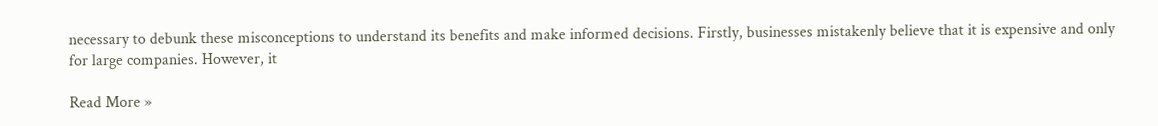necessary to debunk these misconceptions to understand its benefits and make informed decisions. Firstly, businesses mistakenly believe that it is expensive and only for large companies. However, it

Read More »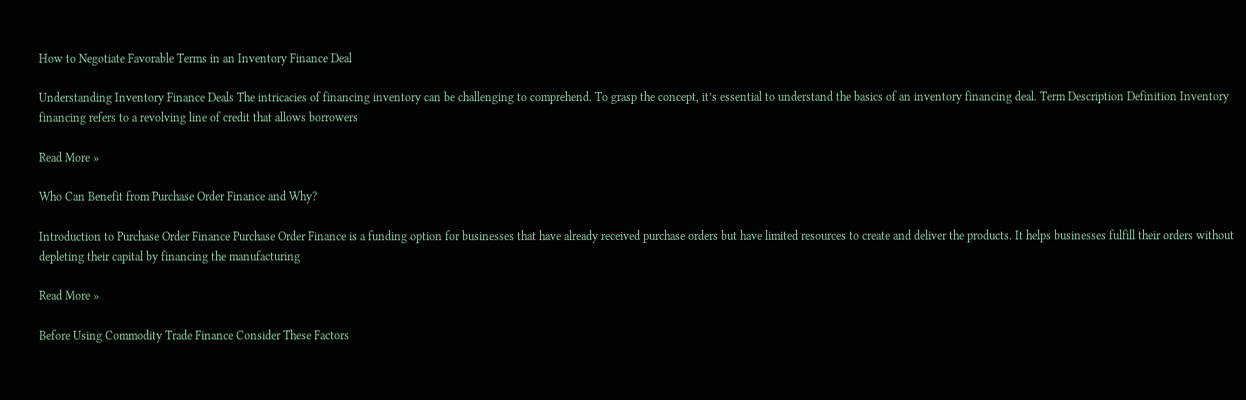How to Negotiate Favorable Terms in an Inventory Finance Deal

Understanding Inventory Finance Deals The intricacies of financing inventory can be challenging to comprehend. To grasp the concept, it’s essential to understand the basics of an inventory financing deal. Term Description Definition Inventory financing refers to a revolving line of credit that allows borrowers

Read More »

Who Can Benefit from Purchase Order Finance and Why?

Introduction to Purchase Order Finance Purchase Order Finance is a funding option for businesses that have already received purchase orders but have limited resources to create and deliver the products. It helps businesses fulfill their orders without depleting their capital by financing the manufacturing

Read More »

Before Using Commodity Trade Finance Consider These Factors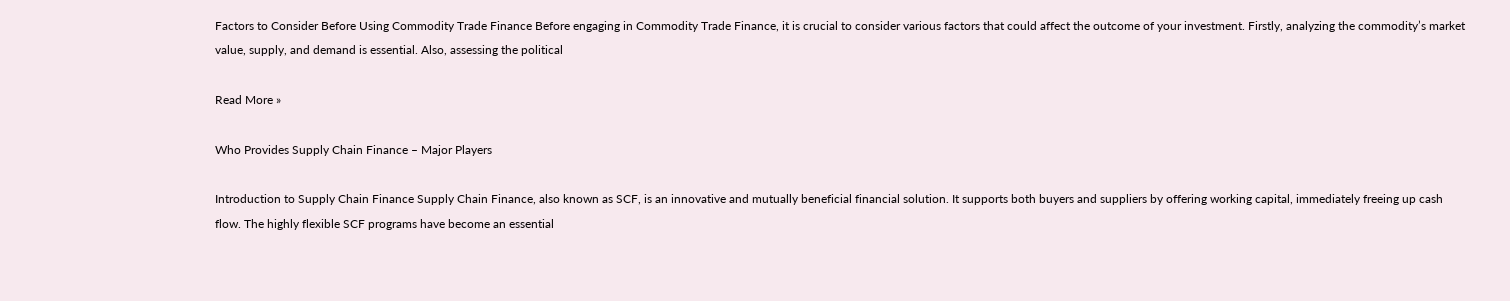Factors to Consider Before Using Commodity Trade Finance Before engaging in Commodity Trade Finance, it is crucial to consider various factors that could affect the outcome of your investment. Firstly, analyzing the commodity’s market value, supply, and demand is essential. Also, assessing the political

Read More »

Who Provides Supply Chain Finance – Major Players

Introduction to Supply Chain Finance Supply Chain Finance, also known as SCF, is an innovative and mutually beneficial financial solution. It supports both buyers and suppliers by offering working capital, immediately freeing up cash flow. The highly flexible SCF programs have become an essential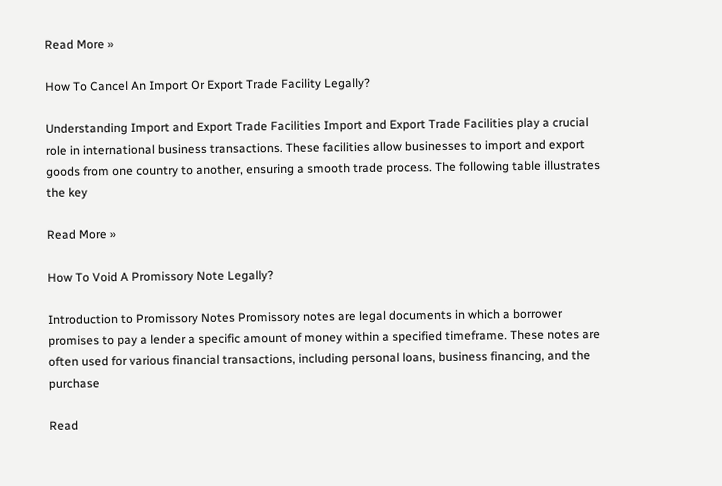Read More »

How To Cancel An Import Or Export Trade Facility Legally?

Understanding Import and Export Trade Facilities Import and Export Trade Facilities play a crucial role in international business transactions. These facilities allow businesses to import and export goods from one country to another, ensuring a smooth trade process. The following table illustrates the key

Read More »

How To Void A Promissory Note Legally?

Introduction to Promissory Notes Promissory notes are legal documents in which a borrower promises to pay a lender a specific amount of money within a specified timeframe. These notes are often used for various financial transactions, including personal loans, business financing, and the purchase

Read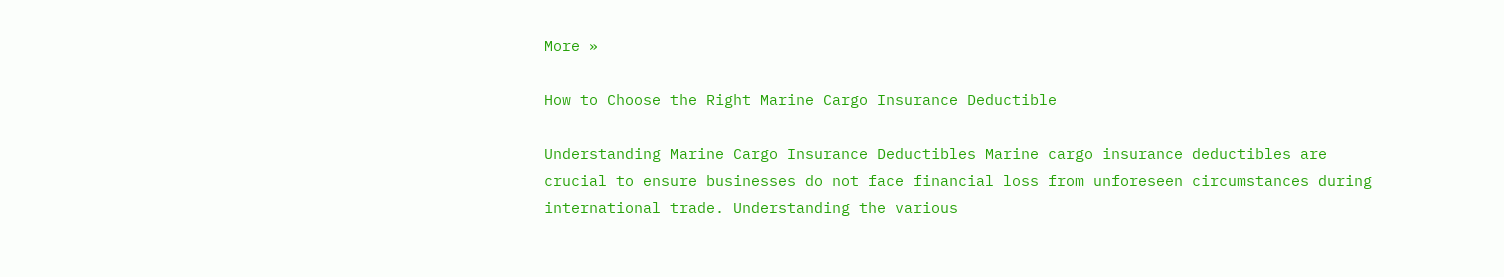More »

How to Choose the Right Marine Cargo Insurance Deductible

Understanding Marine Cargo Insurance Deductibles Marine cargo insurance deductibles are crucial to ensure businesses do not face financial loss from unforeseen circumstances during international trade. Understanding the various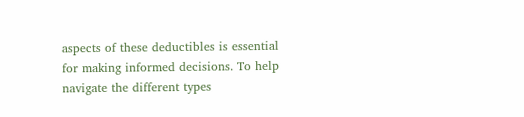aspects of these deductibles is essential for making informed decisions. To help navigate the different types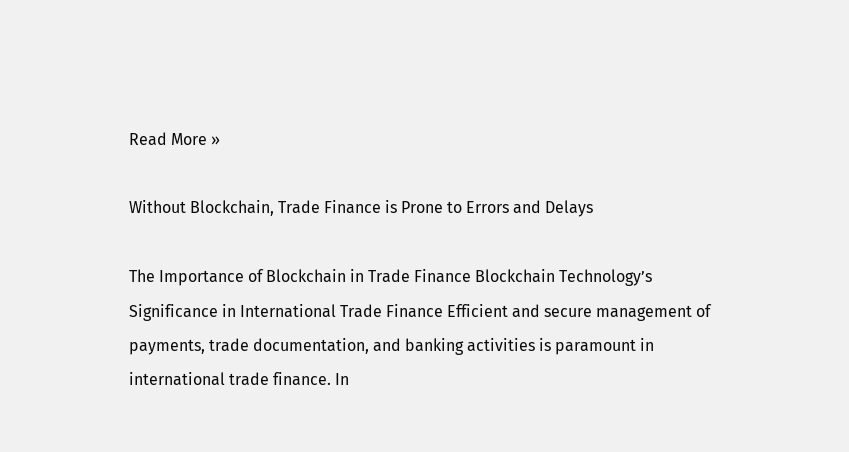Read More »

Without Blockchain, Trade Finance is Prone to Errors and Delays

The Importance of Blockchain in Trade Finance Blockchain Technology’s Significance in International Trade Finance Efficient and secure management of payments, trade documentation, and banking activities is paramount in international trade finance. In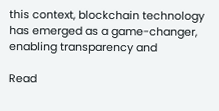this context, blockchain technology has emerged as a game-changer, enabling transparency and

Read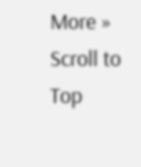More »
Scroll to Top